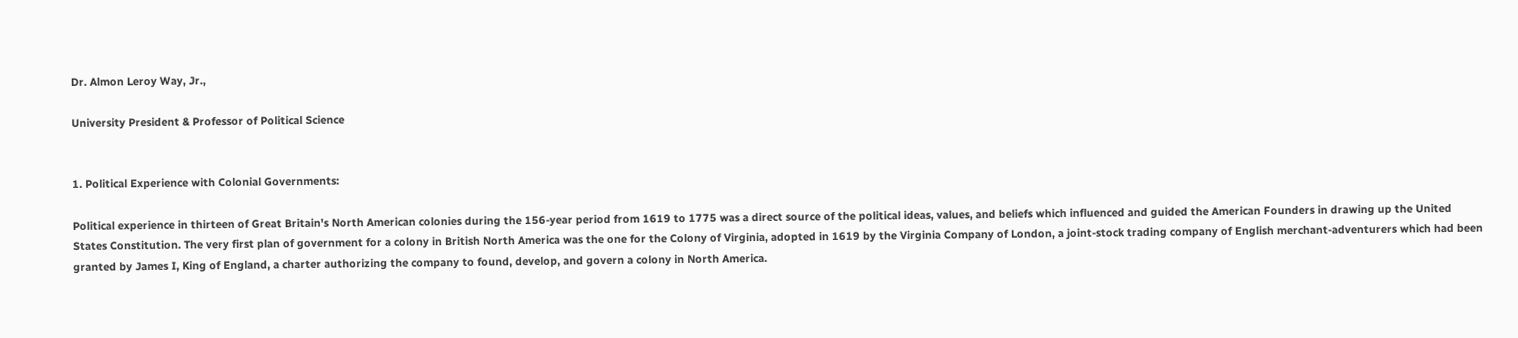Dr. Almon Leroy Way, Jr.,

University President & Professor of Political Science


1. Political Experience with Colonial Governments:

Political experience in thirteen of Great Britain's North American colonies during the 156-year period from 1619 to 1775 was a direct source of the political ideas, values, and beliefs which influenced and guided the American Founders in drawing up the United States Constitution. The very first plan of government for a colony in British North America was the one for the Colony of Virginia, adopted in 1619 by the Virginia Company of London, a joint-stock trading company of English merchant-adventurers which had been granted by James I, King of England, a charter authorizing the company to found, develop, and govern a colony in North America.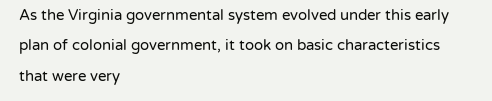As the Virginia governmental system evolved under this early plan of colonial government, it took on basic characteristics that were very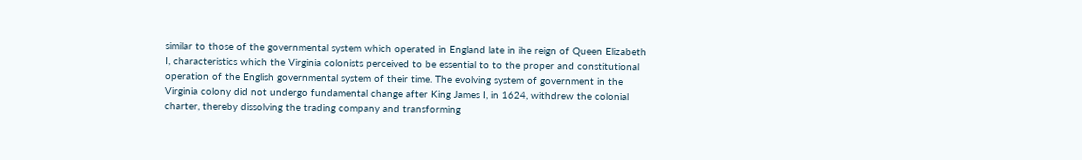similar to those of the governmental system which operated in England late in ihe reign of Queen Elizabeth I, characteristics which the Virginia colonists perceived to be essential to to the proper and constitutional operation of the English governmental system of their time. The evolving system of government in the Virginia colony did not undergo fundamental change after King James I, in 1624, withdrew the colonial charter, thereby dissolving the trading company and transforming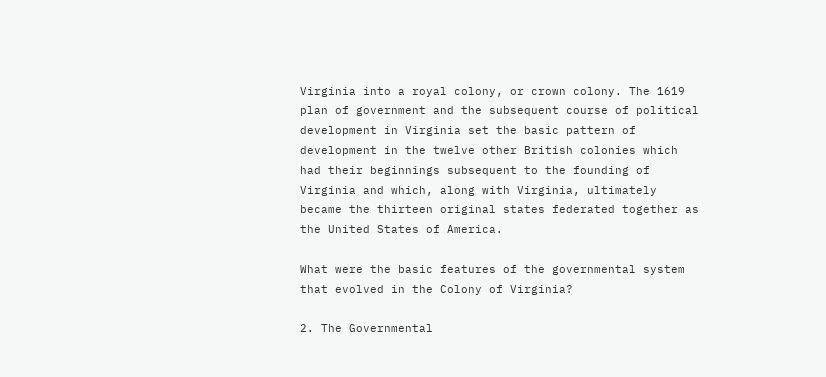Virginia into a royal colony, or crown colony. The 1619 plan of government and the subsequent course of political development in Virginia set the basic pattern of development in the twelve other British colonies which had their beginnings subsequent to the founding of Virginia and which, along with Virginia, ultimately became the thirteen original states federated together as the United States of America.

What were the basic features of the governmental system that evolved in the Colony of Virginia?

2. The Governmental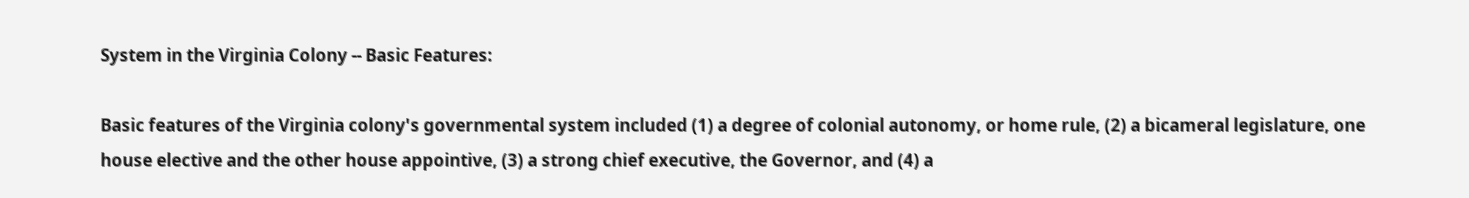System in the Virginia Colony -- Basic Features:

Basic features of the Virginia colony's governmental system included (1) a degree of colonial autonomy, or home rule, (2) a bicameral legislature, one house elective and the other house appointive, (3) a strong chief executive, the Governor, and (4) a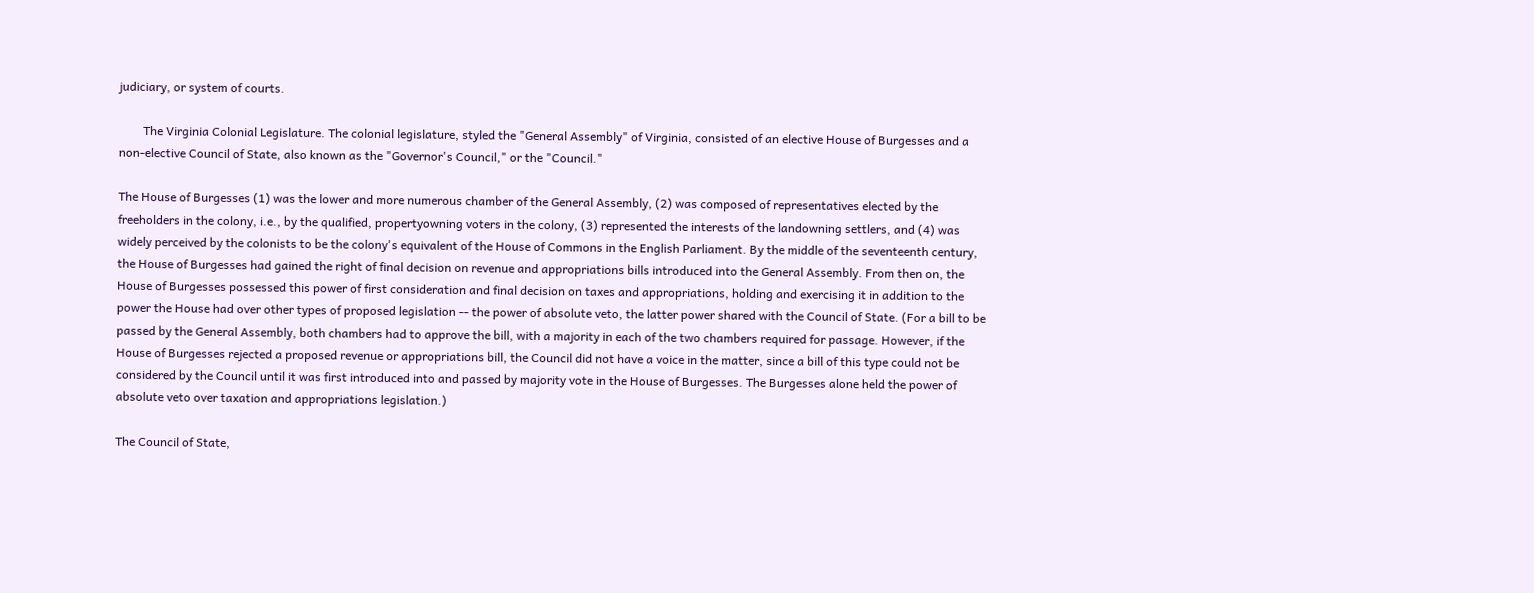judiciary, or system of courts.

        The Virginia Colonial Legislature. The colonial legislature, styled the "General Assembly" of Virginia, consisted of an elective House of Burgesses and a non-elective Council of State, also known as the "Governor's Council," or the "Council."

The House of Burgesses (1) was the lower and more numerous chamber of the General Assembly, (2) was composed of representatives elected by the freeholders in the colony, i.e., by the qualified, propertyowning voters in the colony, (3) represented the interests of the landowning settlers, and (4) was widely perceived by the colonists to be the colony's equivalent of the House of Commons in the English Parliament. By the middle of the seventeenth century, the House of Burgesses had gained the right of final decision on revenue and appropriations bills introduced into the General Assembly. From then on, the House of Burgesses possessed this power of first consideration and final decision on taxes and appropriations, holding and exercising it in addition to the power the House had over other types of proposed legislation -- the power of absolute veto, the latter power shared with the Council of State. (For a bill to be passed by the General Assembly, both chambers had to approve the bill, with a majority in each of the two chambers required for passage. However, if the House of Burgesses rejected a proposed revenue or appropriations bill, the Council did not have a voice in the matter, since a bill of this type could not be considered by the Council until it was first introduced into and passed by majority vote in the House of Burgesses. The Burgesses alone held the power of absolute veto over taxation and appropriations legislation.)

The Council of State,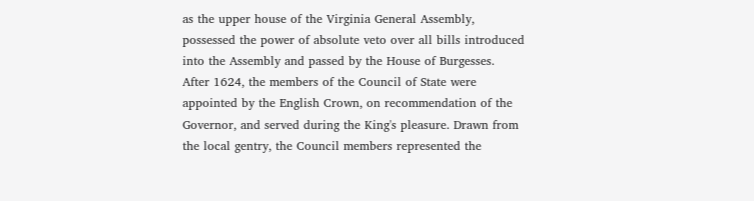as the upper house of the Virginia General Assembly, possessed the power of absolute veto over all bills introduced into the Assembly and passed by the House of Burgesses. After 1624, the members of the Council of State were appointed by the English Crown, on recommendation of the Governor, and served during the King's pleasure. Drawn from the local gentry, the Council members represented the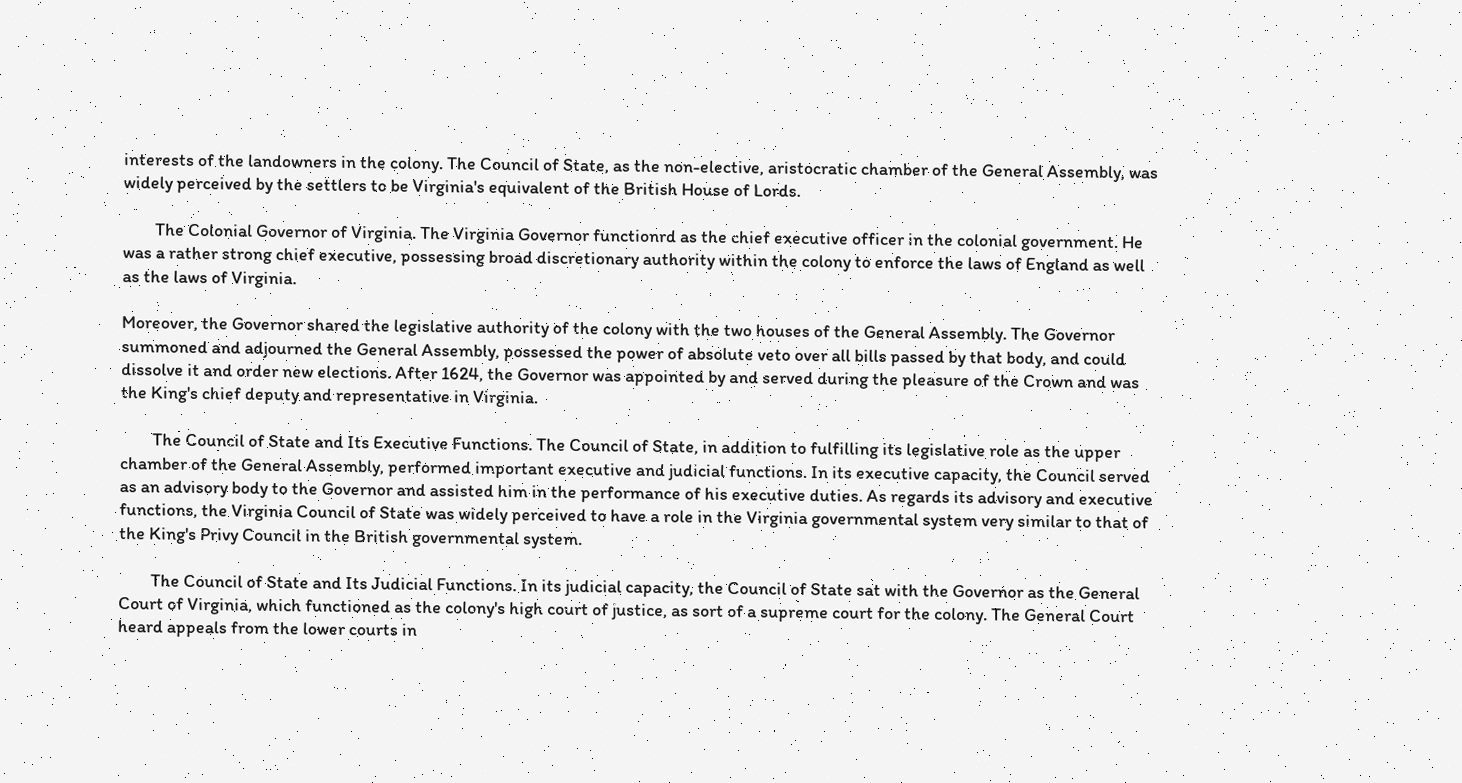interests of the landowners in the colony. The Council of State, as the non-elective, aristocratic chamber of the General Assembly, was widely perceived by the settlers to be Virginia's equivalent of the British House of Lords.

        The Colonial Governor of Virginia. The Virginia Governor functionrd as the chief executive officer in the colonial government. He was a rather strong chief executive, possessing broad discretionary authority within the colony to enforce the laws of England as well as the laws of Virginia.

Moreover, the Governor shared the legislative authority of the colony with the two houses of the General Assembly. The Governor summoned and adjourned the General Assembly, possessed the power of absolute veto over all bills passed by that body, and could dissolve it and order new elections. After 1624, the Governor was appointed by and served during the pleasure of the Crown and was the King's chief deputy and representative in Virginia.

        The Council of State and Its Executive Functions. The Council of State, in addition to fulfilling its legislative role as the upper chamber of the General Assembly, performed important executive and judicial functions. In its executive capacity, the Council served as an advisory body to the Governor and assisted him in the performance of his executive duties. As regards its advisory and executive functions, the Virginia Council of State was widely perceived to have a role in the Virginia governmental system very similar to that of the King's Privy Council in the British governmental system.

        The Council of State and Its Judicial Functions. In its judicial capacity, the Council of State sat with the Governor as the General Court of Virginia, which functioned as the colony's high court of justice, as sort of a supreme court for the colony. The General Court heard appeals from the lower courts in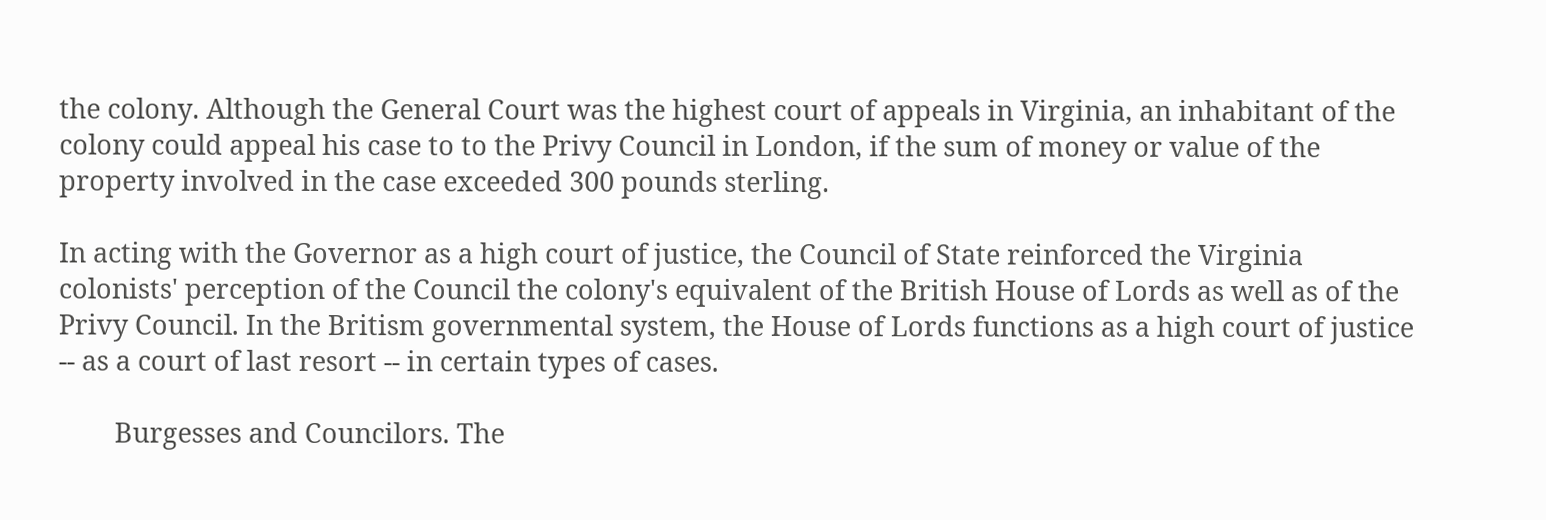the colony. Although the General Court was the highest court of appeals in Virginia, an inhabitant of the colony could appeal his case to to the Privy Council in London, if the sum of money or value of the property involved in the case exceeded 300 pounds sterling.

In acting with the Governor as a high court of justice, the Council of State reinforced the Virginia colonists' perception of the Council the colony's equivalent of the British House of Lords as well as of the Privy Council. In the Britism governmental system, the House of Lords functions as a high court of justice -- as a court of last resort -- in certain types of cases.

        Burgesses and Councilors. The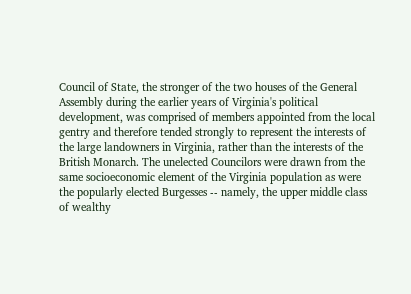Council of State, the stronger of the two houses of the General Assembly during the earlier years of Virginia's political development, was comprised of members appointed from the local gentry and therefore tended strongly to represent the interests of the large landowners in Virginia, rather than the interests of the British Monarch. The unelected Councilors were drawn from the same socioeconomic element of the Virginia population as were the popularly elected Burgesses -- namely, the upper middle class of wealthy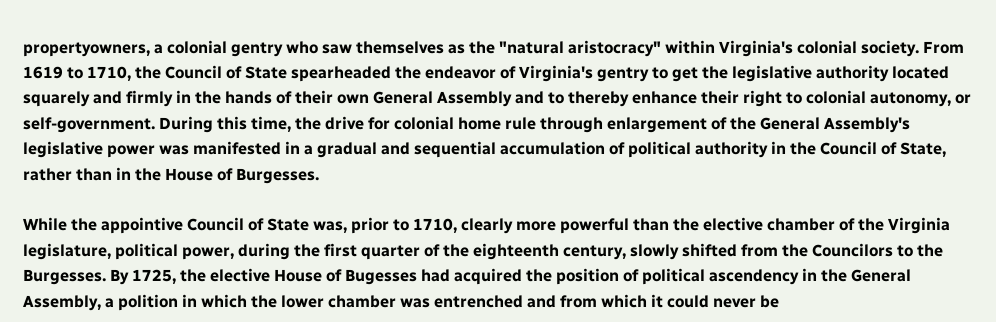propertyowners, a colonial gentry who saw themselves as the "natural aristocracy" within Virginia's colonial society. From 1619 to 1710, the Council of State spearheaded the endeavor of Virginia's gentry to get the legislative authority located squarely and firmly in the hands of their own General Assembly and to thereby enhance their right to colonial autonomy, or self-government. During this time, the drive for colonial home rule through enlargement of the General Assembly's legislative power was manifested in a gradual and sequential accumulation of political authority in the Council of State, rather than in the House of Burgesses.

While the appointive Council of State was, prior to 1710, clearly more powerful than the elective chamber of the Virginia legislature, political power, during the first quarter of the eighteenth century, slowly shifted from the Councilors to the Burgesses. By 1725, the elective House of Bugesses had acquired the position of political ascendency in the General Assembly, a polition in which the lower chamber was entrenched and from which it could never be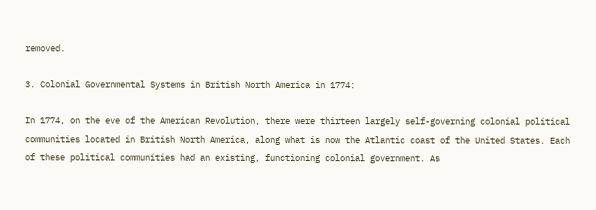removed.

3. Colonial Governmental Systems in British North America in 1774:

In 1774, on the eve of the American Revolution, there were thirteen largely self-governing colonial political communities located in British North America, along what is now the Atlantic coast of the United States. Each of these political communities had an existing, functioning colonial government. As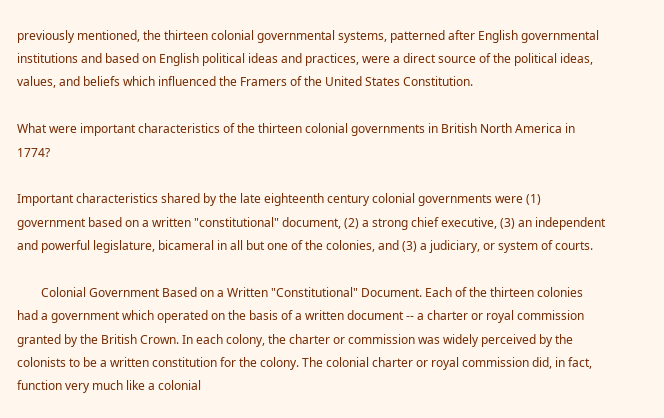previously mentioned, the thirteen colonial governmental systems, patterned after English governmental institutions and based on English political ideas and practices, were a direct source of the political ideas, values, and beliefs which influenced the Framers of the United States Constitution.

What were important characteristics of the thirteen colonial governments in British North America in 1774?

Important characteristics shared by the late eighteenth century colonial governments were (1) government based on a written "constitutional" document, (2) a strong chief executive, (3) an independent and powerful legislature, bicameral in all but one of the colonies, and (3) a judiciary, or system of courts.

        Colonial Government Based on a Written "Constitutional" Document. Each of the thirteen colonies had a government which operated on the basis of a written document -- a charter or royal commission granted by the British Crown. In each colony, the charter or commission was widely perceived by the colonists to be a written constitution for the colony. The colonial charter or royal commission did, in fact, function very much like a colonial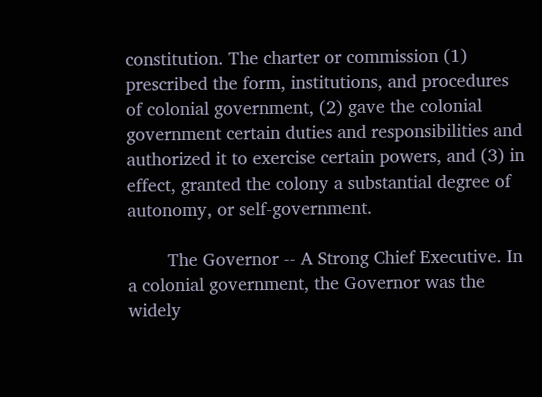constitution. The charter or commission (1) prescribed the form, institutions, and procedures of colonial government, (2) gave the colonial government certain duties and responsibilities and authorized it to exercise certain powers, and (3) in effect, granted the colony a substantial degree of autonomy, or self-government.

        The Governor -- A Strong Chief Executive. In a colonial government, the Governor was the widely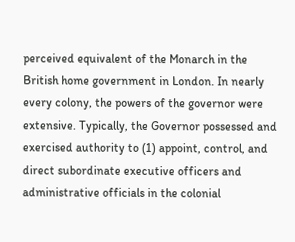perceived equivalent of the Monarch in the British home government in London. In nearly every colony, the powers of the governor were extensive. Typically, the Governor possessed and exercised authority to (1) appoint, control, and direct subordinate executive officers and administrative officials in the colonial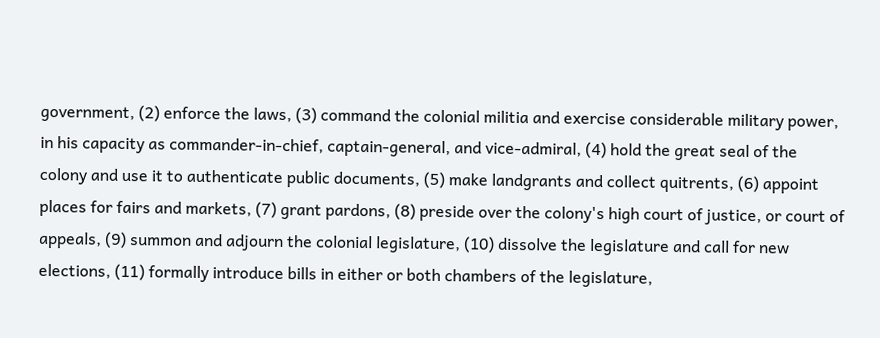government, (2) enforce the laws, (3) command the colonial militia and exercise considerable military power, in his capacity as commander-in-chief, captain-general, and vice-admiral, (4) hold the great seal of the colony and use it to authenticate public documents, (5) make landgrants and collect quitrents, (6) appoint places for fairs and markets, (7) grant pardons, (8) preside over the colony's high court of justice, or court of appeals, (9) summon and adjourn the colonial legislature, (10) dissolve the legislature and call for new elections, (11) formally introduce bills in either or both chambers of the legislature,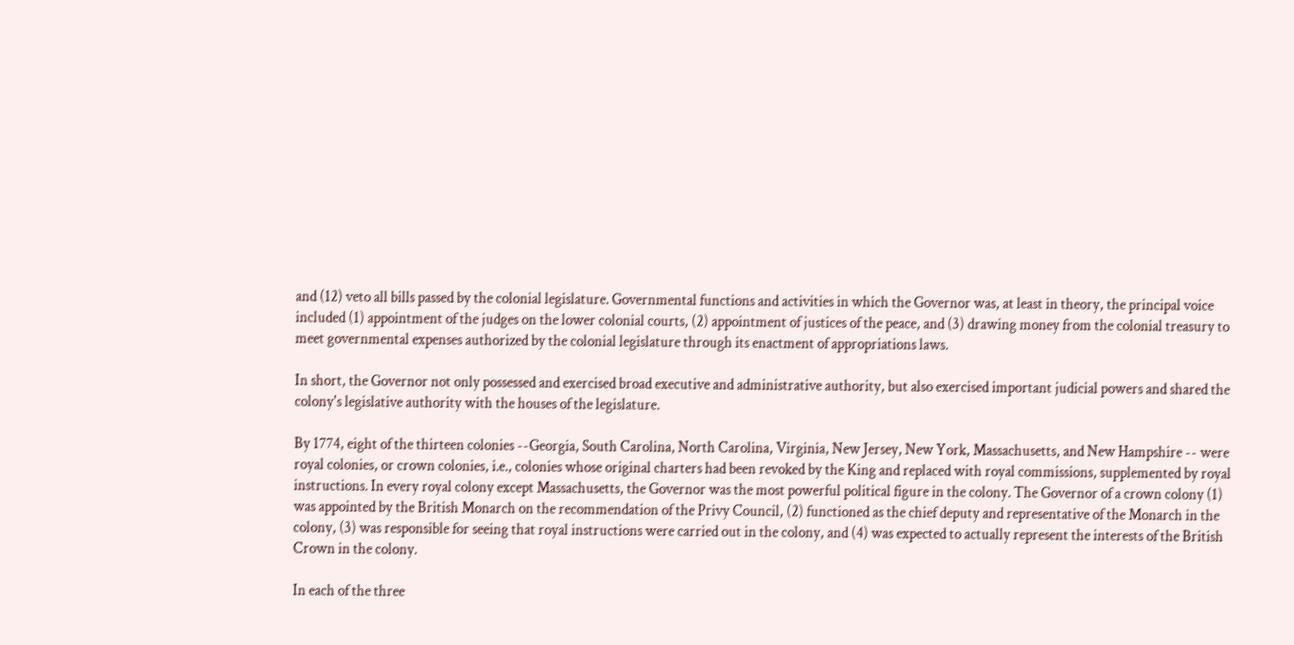and (12) veto all bills passed by the colonial legislature. Governmental functions and activities in which the Governor was, at least in theory, the principal voice included (1) appointment of the judges on the lower colonial courts, (2) appointment of justices of the peace, and (3) drawing money from the colonial treasury to meet governmental expenses authorized by the colonial legislature through its enactment of appropriations laws.

In short, the Governor not only possessed and exercised broad executive and administrative authority, but also exercised important judicial powers and shared the colony's legislative authority with the houses of the legislature.

By 1774, eight of the thirteen colonies --Georgia, South Carolina, North Carolina, Virginia, New Jersey, New York, Massachusetts, and New Hampshire -- were royal colonies, or crown colonies, i.e., colonies whose original charters had been revoked by the King and replaced with royal commissions, supplemented by royal instructions. In every royal colony except Massachusetts, the Governor was the most powerful political figure in the colony. The Governor of a crown colony (1) was appointed by the British Monarch on the recommendation of the Privy Council, (2) functioned as the chief deputy and representative of the Monarch in the colony, (3) was responsible for seeing that royal instructions were carried out in the colony, and (4) was expected to actually represent the interests of the British Crown in the colony.

In each of the three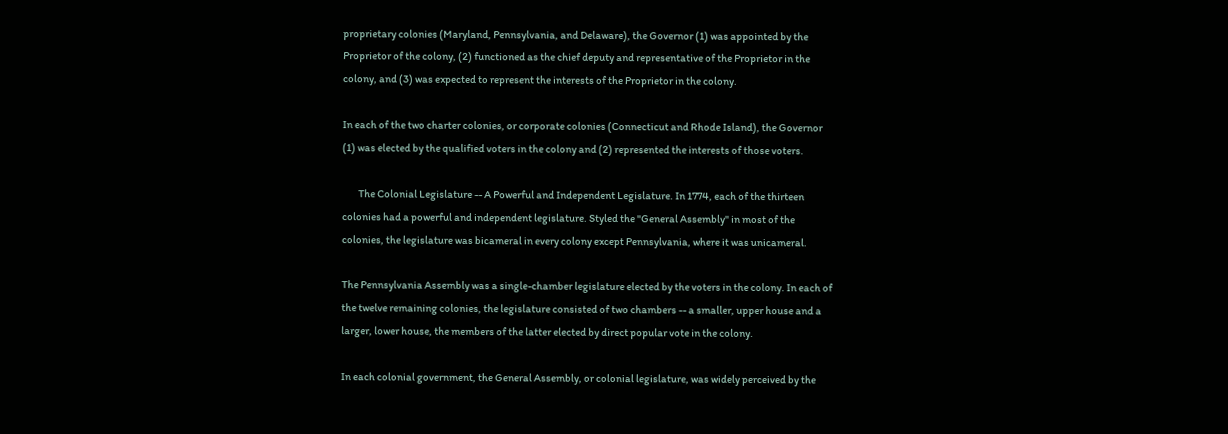proprietary colonies (Maryland, Pennsylvania, and Delaware), the Governor (1) was appointed by the Proprietor of the colony, (2) functioned as the chief deputy and representative of the Proprietor in the colony, and (3) was expected to represent the interests of the Proprietor in the colony.

In each of the two charter colonies, or corporate colonies (Connecticut and Rhode Island), the Governor (1) was elected by the qualified voters in the colony and (2) represented the interests of those voters.

        The Colonial Legislature -- A Powerful and Independent Legislature. In 1774, each of the thirteen colonies had a powerful and independent legislature. Styled the "General Assembly" in most of the colonies, the legislature was bicameral in every colony except Pennsylvania, where it was unicameral.

The Pennsylvania Assembly was a single-chamber legislature elected by the voters in the colony. In each of the twelve remaining colonies, the legislature consisted of two chambers -- a smaller, upper house and a larger, lower house, the members of the latter elected by direct popular vote in the colony.

In each colonial government, the General Assembly, or colonial legislature, was widely perceived by the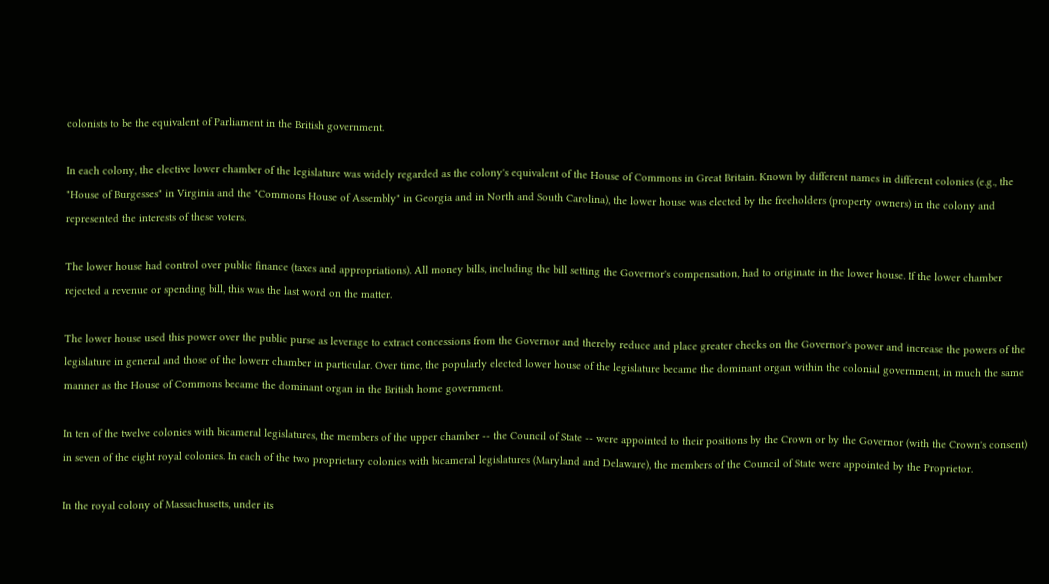colonists to be the equivalent of Parliament in the British government.

In each colony, the elective lower chamber of the legislature was widely regarded as the colony's equivalent of the House of Commons in Great Britain. Known by different names in different colonies (e.g., the "House of Burgesses" in Virginia and the "Commons House of Assembly" in Georgia and in North and South Carolina), the lower house was elected by the freeholders (property owners) in the colony and represented the interests of these voters.

The lower house had control over public finance (taxes and appropriations). All money bills, including the bill setting the Governor's compensation, had to originate in the lower house. If the lower chamber rejected a revenue or spending bill, this was the last word on the matter.

The lower house used this power over the public purse as leverage to extract concessions from the Governor and thereby reduce and place greater checks on the Governor's power and increase the powers of the legislature in general and those of the lowerr chamber in particular. Over time, the popularly elected lower house of the legislature became the dominant organ within the colonial government, in much the same manner as the House of Commons became the dominant organ in the British home government.

In ten of the twelve colonies with bicameral legislatures, the members of the upper chamber -- the Council of State -- were appointed to their positions by the Crown or by the Governor (with the Crown's consent) in seven of the eight royal colonies. In each of the two proprietary colonies with bicameral legislatures (Maryland and Delaware), the members of the Council of State were appointed by the Proprietor.

In the royal colony of Massachusetts, under its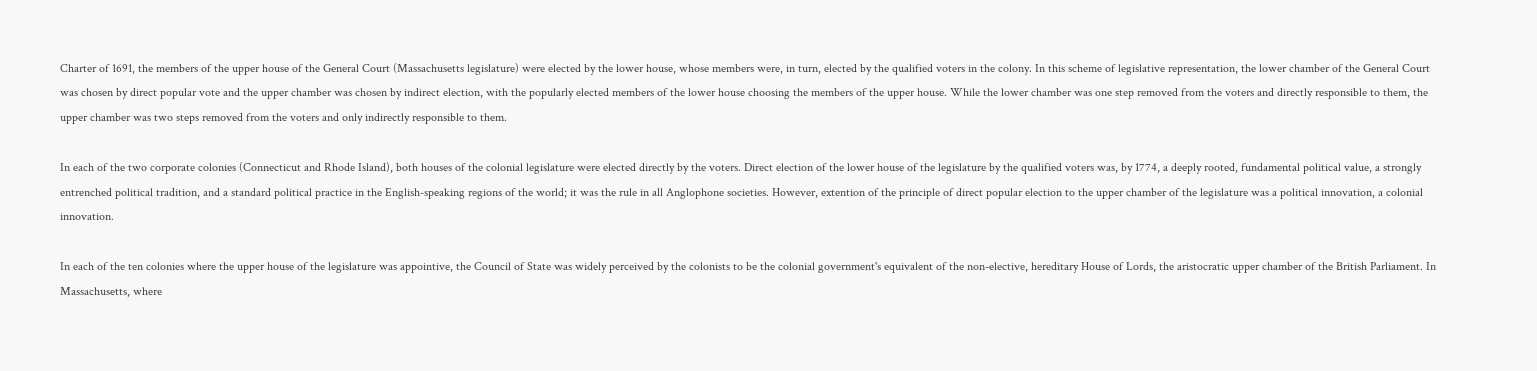Charter of 1691, the members of the upper house of the General Court (Massachusetts legislature) were elected by the lower house, whose members were, in turn, elected by the qualified voters in the colony. In this scheme of legislative representation, the lower chamber of the General Court was chosen by direct popular vote and the upper chamber was chosen by indirect election, with the popularly elected members of the lower house choosing the members of the upper house. While the lower chamber was one step removed from the voters and directly responsible to them, the upper chamber was two steps removed from the voters and only indirectly responsible to them.

In each of the two corporate colonies (Connecticut and Rhode Island), both houses of the colonial legislature were elected directly by the voters. Direct election of the lower house of the legislature by the qualified voters was, by 1774, a deeply rooted, fundamental political value, a strongly entrenched political tradition, and a standard political practice in the English-speaking regions of the world; it was the rule in all Anglophone societies. However, extention of the principle of direct popular election to the upper chamber of the legislature was a political innovation, a colonial innovation.

In each of the ten colonies where the upper house of the legislature was appointive, the Council of State was widely perceived by the colonists to be the colonial government's equivalent of the non-elective, hereditary House of Lords, the aristocratic upper chamber of the British Parliament. In Massachusetts, where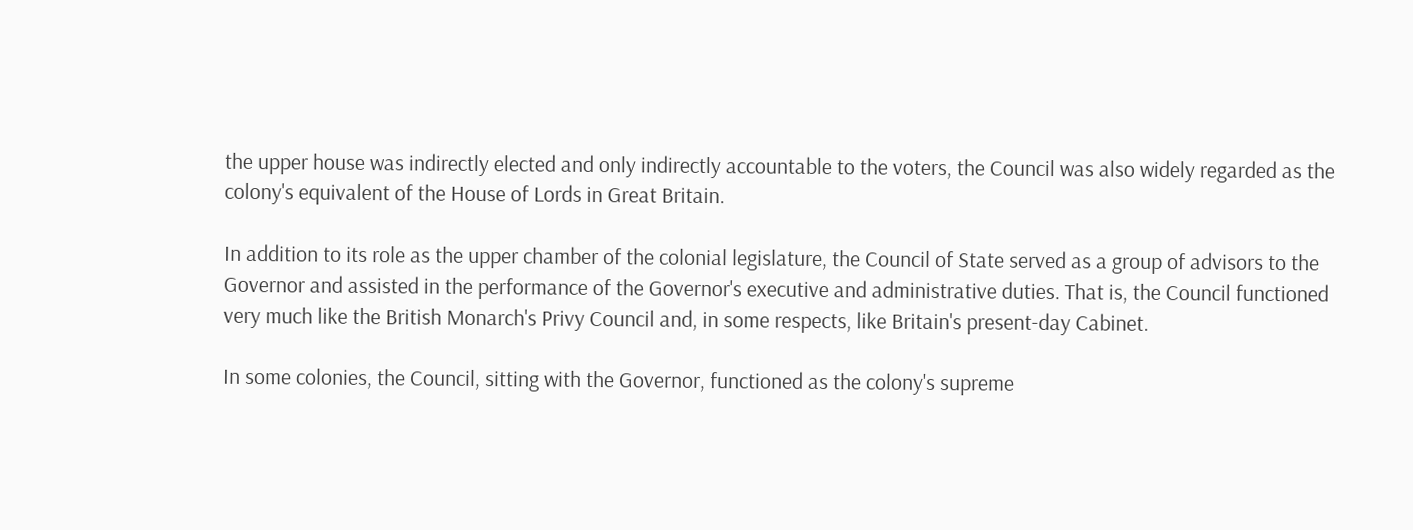the upper house was indirectly elected and only indirectly accountable to the voters, the Council was also widely regarded as the colony's equivalent of the House of Lords in Great Britain.

In addition to its role as the upper chamber of the colonial legislature, the Council of State served as a group of advisors to the Governor and assisted in the performance of the Governor's executive and administrative duties. That is, the Council functioned very much like the British Monarch's Privy Council and, in some respects, like Britain's present-day Cabinet.

In some colonies, the Council, sitting with the Governor, functioned as the colony's supreme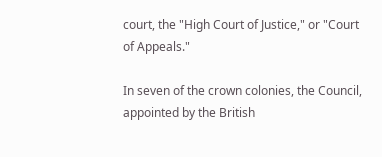court, the "High Court of Justice," or "Court of Appeals."

In seven of the crown colonies, the Council, appointed by the British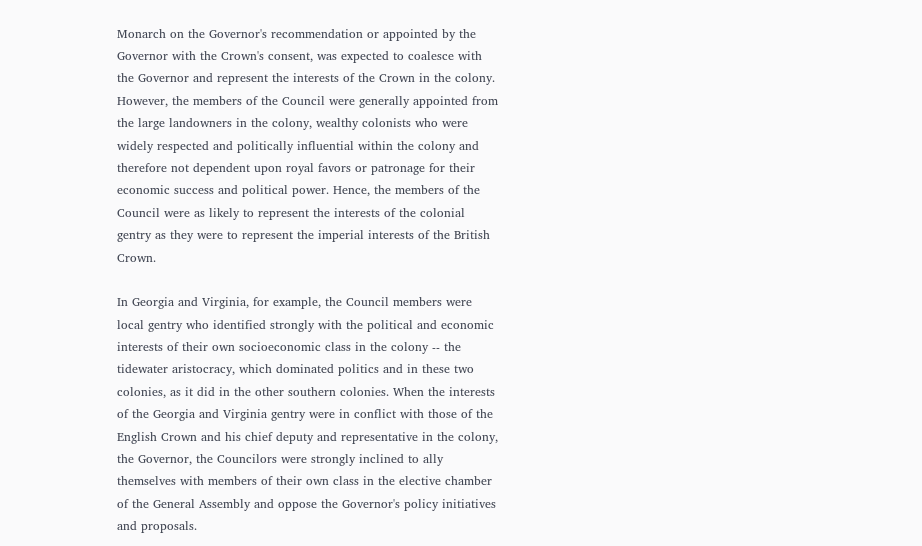Monarch on the Governor's recommendation or appointed by the Governor with the Crown's consent, was expected to coalesce with the Governor and represent the interests of the Crown in the colony. However, the members of the Council were generally appointed from the large landowners in the colony, wealthy colonists who were widely respected and politically influential within the colony and therefore not dependent upon royal favors or patronage for their economic success and political power. Hence, the members of the Council were as likely to represent the interests of the colonial gentry as they were to represent the imperial interests of the British Crown.

In Georgia and Virginia, for example, the Council members were local gentry who identified strongly with the political and economic interests of their own socioeconomic class in the colony -- the tidewater aristocracy, which dominated politics and in these two colonies, as it did in the other southern colonies. When the interests of the Georgia and Virginia gentry were in conflict with those of the English Crown and his chief deputy and representative in the colony, the Governor, the Councilors were strongly inclined to ally themselves with members of their own class in the elective chamber of the General Assembly and oppose the Governor's policy initiatives and proposals.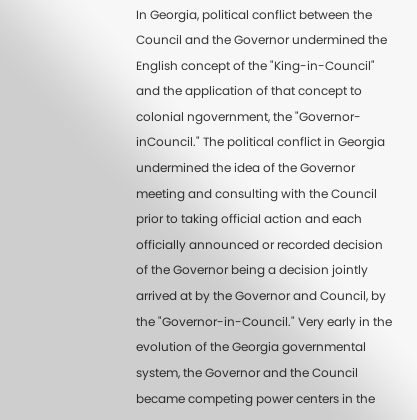In Georgia, political conflict between the Council and the Governor undermined the English concept of the "King-in-Council" and the application of that concept to colonial ngovernment, the "Governor-inCouncil." The political conflict in Georgia undermined the idea of the Governor meeting and consulting with the Council prior to taking official action and each officially announced or recorded decision of the Governor being a decision jointly arrived at by the Governor and Council, by the "Governor-in-Council." Very early in the evolution of the Georgia governmental system, the Governor and the Council became competing power centers in the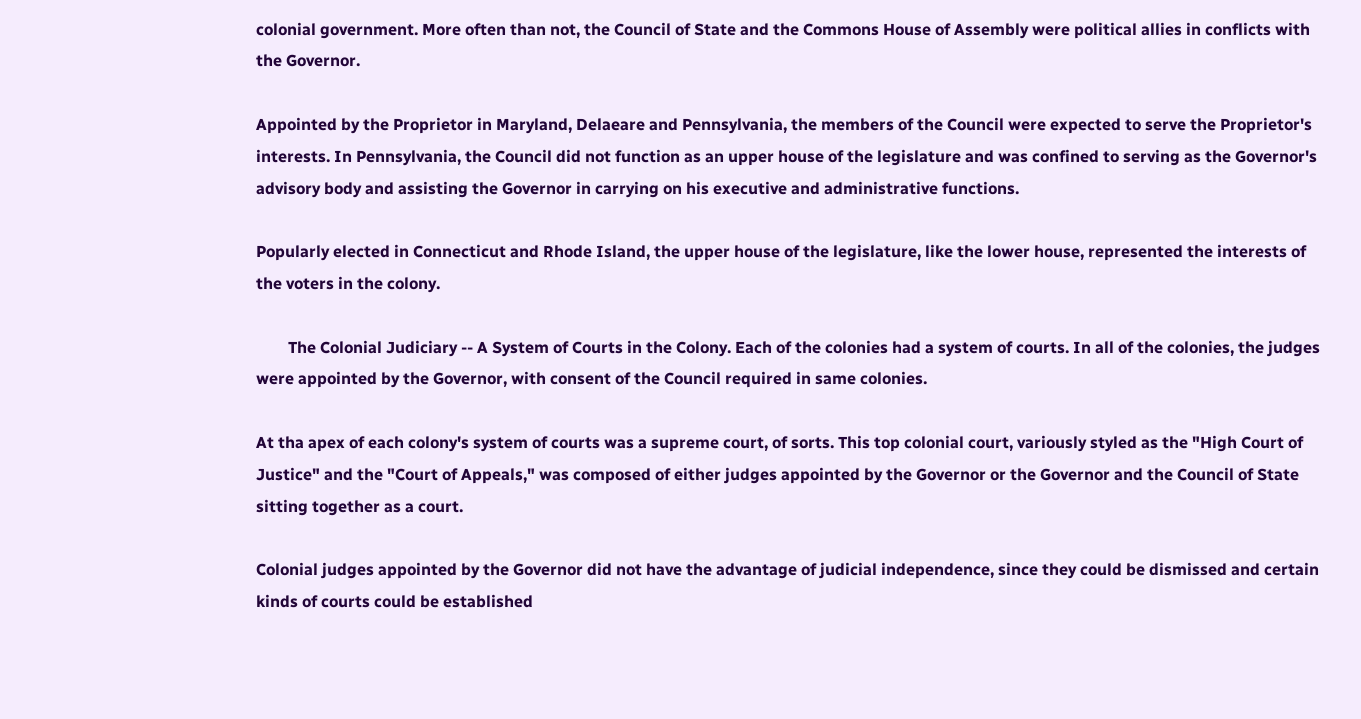colonial government. More often than not, the Council of State and the Commons House of Assembly were political allies in conflicts with the Governor.

Appointed by the Proprietor in Maryland, Delaeare and Pennsylvania, the members of the Council were expected to serve the Proprietor's interests. In Pennsylvania, the Council did not function as an upper house of the legislature and was confined to serving as the Governor's advisory body and assisting the Governor in carrying on his executive and administrative functions.

Popularly elected in Connecticut and Rhode Island, the upper house of the legislature, like the lower house, represented the interests of the voters in the colony.

        The Colonial Judiciary -- A System of Courts in the Colony. Each of the colonies had a system of courts. In all of the colonies, the judges were appointed by the Governor, with consent of the Council required in same colonies.

At tha apex of each colony's system of courts was a supreme court, of sorts. This top colonial court, variously styled as the "High Court of Justice" and the "Court of Appeals," was composed of either judges appointed by the Governor or the Governor and the Council of State sitting together as a court.

Colonial judges appointed by the Governor did not have the advantage of judicial independence, since they could be dismissed and certain kinds of courts could be established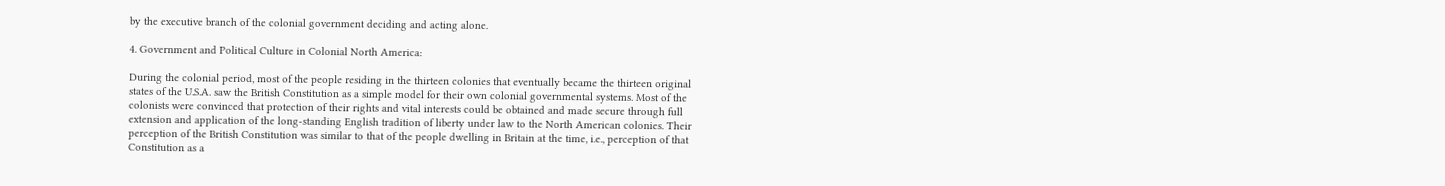by the executive branch of the colonial government deciding and acting alone.

4. Government and Political Culture in Colonial North America:

During the colonial period, most of the people residing in the thirteen colonies that eventually became the thirteen original states of the U.S.A. saw the British Constitution as a simple model for their own colonial governmental systems. Most of the colonists were convinced that protection of their rights and vital interests could be obtained and made secure through full extension and application of the long-standing English tradition of liberty under law to the North American colonies. Their perception of the British Constitution was similar to that of the people dwelling in Britain at the time, i.e., perception of that Constitution as a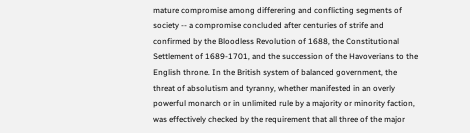mature compromise among differering and conflicting segments of society -- a compromise concluded after centuries of strife and confirmed by the Bloodless Revolution of 1688, the Constitutional Settlement of 1689-1701, and the succession of the Havoverians to the English throne. In the British system of balanced government, the threat of absolutism and tyranny, whether manifested in an overly powerful monarch or in unlimited rule by a majority or minority faction, was effectively checked by the requirement that all three of the major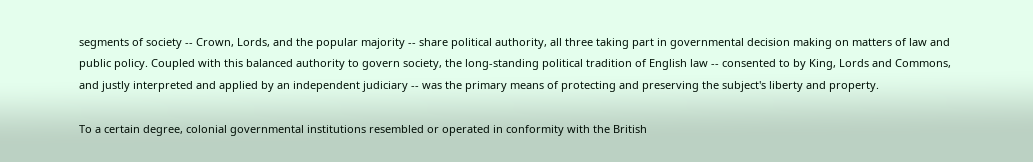segments of society -- Crown, Lords, and the popular majority -- share political authority, all three taking part in governmental decision making on matters of law and public policy. Coupled with this balanced authority to govern society, the long-standing political tradition of English law -- consented to by King, Lords and Commons, and justly interpreted and applied by an independent judiciary -- was the primary means of protecting and preserving the subject's liberty and property.

To a certain degree, colonial governmental institutions resembled or operated in conformity with the British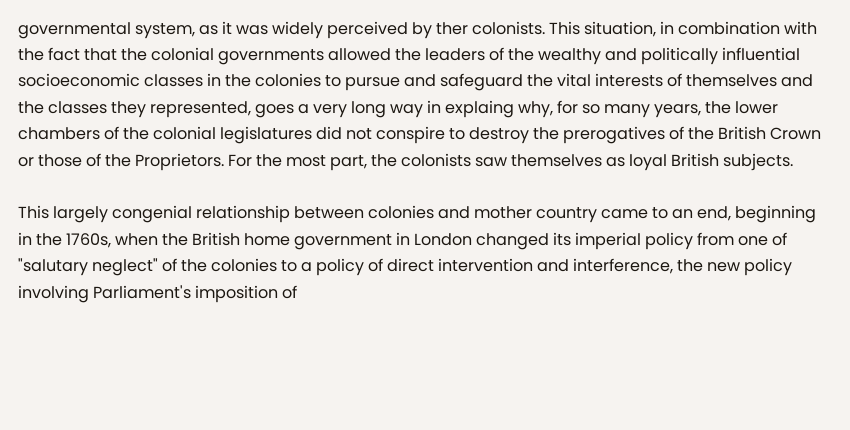governmental system, as it was widely perceived by ther colonists. This situation, in combination with the fact that the colonial governments allowed the leaders of the wealthy and politically influential socioeconomic classes in the colonies to pursue and safeguard the vital interests of themselves and the classes they represented, goes a very long way in explaing why, for so many years, the lower chambers of the colonial legislatures did not conspire to destroy the prerogatives of the British Crown or those of the Proprietors. For the most part, the colonists saw themselves as loyal British subjects.

This largely congenial relationship between colonies and mother country came to an end, beginning in the 1760s, when the British home government in London changed its imperial policy from one of "salutary neglect" of the colonies to a policy of direct intervention and interference, the new policy involving Parliament's imposition of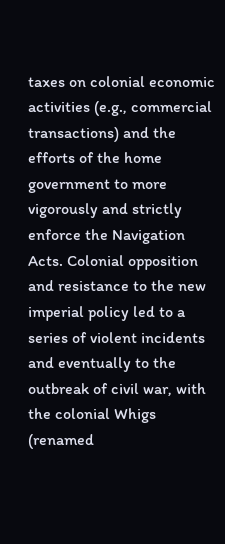taxes on colonial economic activities (e.g., commercial transactions) and the efforts of the home government to more vigorously and strictly enforce the Navigation Acts. Colonial opposition and resistance to the new imperial policy led to a series of violent incidents and eventually to the outbreak of civil war, with the colonial Whigs (renamed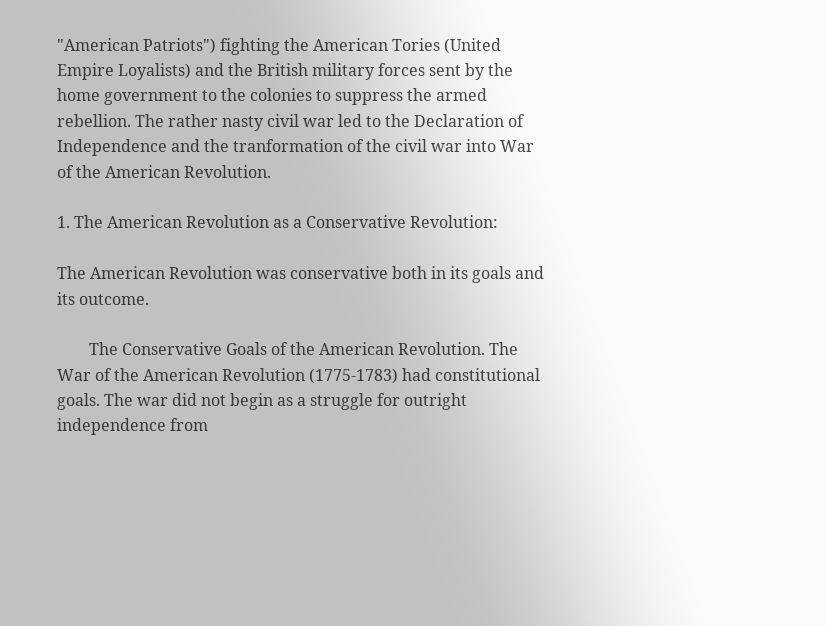"American Patriots") fighting the American Tories (United Empire Loyalists) and the British military forces sent by the home government to the colonies to suppress the armed rebellion. The rather nasty civil war led to the Declaration of Independence and the tranformation of the civil war into War of the American Revolution.

1. The American Revolution as a Conservative Revolution:

The American Revolution was conservative both in its goals and its outcome.

        The Conservative Goals of the American Revolution. The War of the American Revolution (1775-1783) had constitutional goals. The war did not begin as a struggle for outright independence from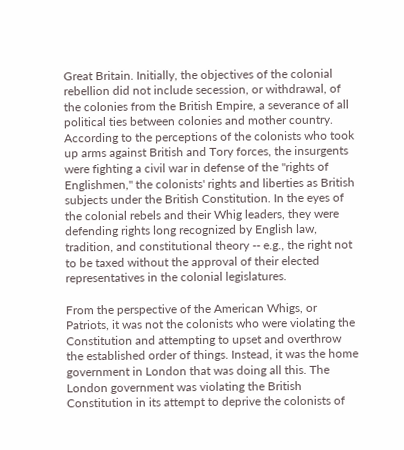Great Britain. Initially, the objectives of the colonial rebellion did not include secession, or withdrawal, of the colonies from the British Empire, a severance of all political ties between colonies and mother country. According to the perceptions of the colonists who took up arms against British and Tory forces, the insurgents were fighting a civil war in defense of the "rights of Englishmen," the colonists' rights and liberties as British subjects under the British Constitution. In the eyes of the colonial rebels and their Whig leaders, they were defending rights long recognized by English law, tradition, and constitutional theory -- e.g., the right not to be taxed without the approval of their elected representatives in the colonial legislatures.

From the perspective of the American Whigs, or Patriots, it was not the colonists who were violating the Constitution and attempting to upset and overthrow the established order of things. Instead, it was the home government in London that was doing all this. The London government was violating the British Constitution in its attempt to deprive the colonists of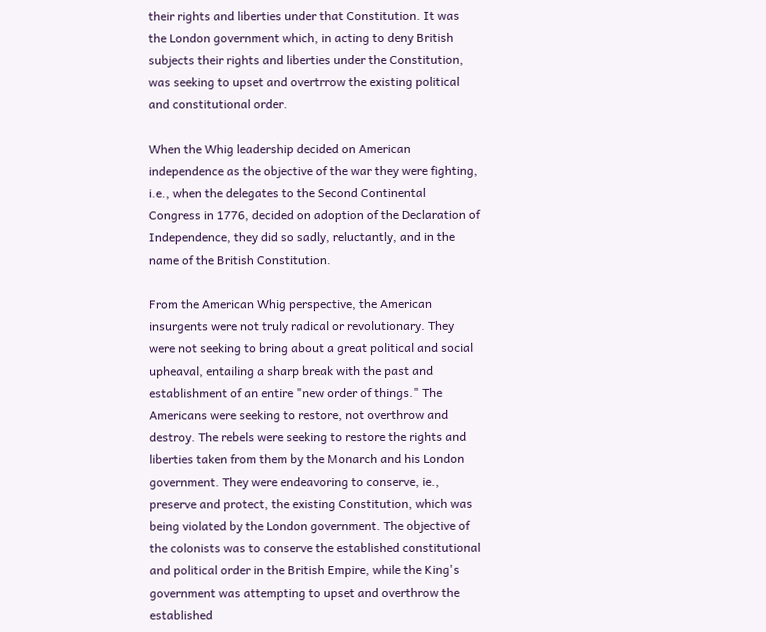their rights and liberties under that Constitution. It was the London government which, in acting to deny British subjects their rights and liberties under the Constitution, was seeking to upset and overtrrow the existing political and constitutional order.

When the Whig leadership decided on American independence as the objective of the war they were fighting, i.e., when the delegates to the Second Continental Congress in 1776, decided on adoption of the Declaration of Independence, they did so sadly, reluctantly, and in the name of the British Constitution.

From the American Whig perspective, the American insurgents were not truly radical or revolutionary. They were not seeking to bring about a great political and social upheaval, entailing a sharp break with the past and establishment of an entire "new order of things." The Americans were seeking to restore, not overthrow and destroy. The rebels were seeking to restore the rights and liberties taken from them by the Monarch and his London government. They were endeavoring to conserve, ie., preserve and protect, the existing Constitution, which was being violated by the London government. The objective of the colonists was to conserve the established constitutional and political order in the British Empire, while the King's government was attempting to upset and overthrow the established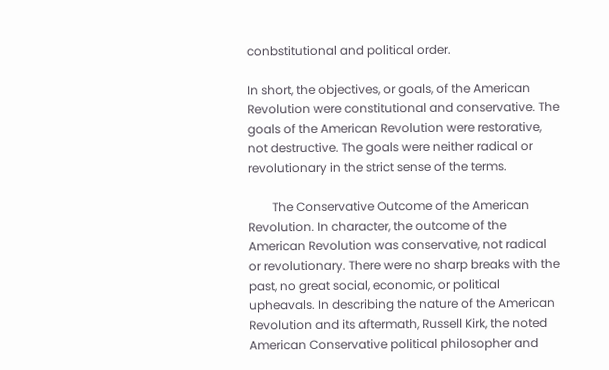conbstitutional and political order.

In short, the objectives, or goals, of the American Revolution were constitutional and conservative. The goals of the American Revolution were restorative, not destructive. The goals were neither radical or revolutionary in the strict sense of the terms.

        The Conservative Outcome of the American Revolution. In character, the outcome of the American Revolution was conservative, not radical or revolutionary. There were no sharp breaks with the past, no great social, economic, or political upheavals. In describing the nature of the American Revolution and its aftermath, Russell Kirk, the noted American Conservative political philosopher and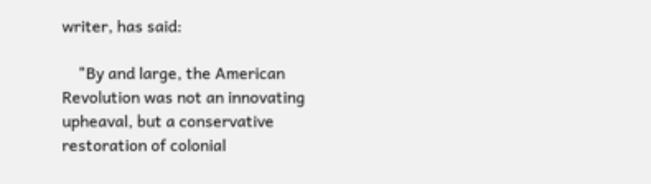writer, has said:

    "By and large, the American Revolution was not an innovating upheaval, but a conservative restoration of colonial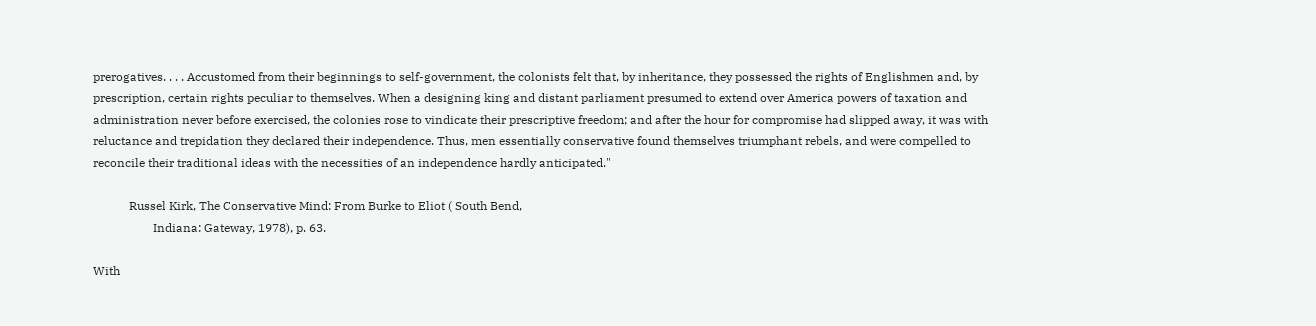prerogatives. . . . Accustomed from their beginnings to self-government, the colonists felt that, by inheritance, they possessed the rights of Englishmen and, by prescription, certain rights peculiar to themselves. When a designing king and distant parliament presumed to extend over America powers of taxation and administration never before exercised, the colonies rose to vindicate their prescriptive freedom; and after the hour for compromise had slipped away, it was with reluctance and trepidation they declared their independence. Thus, men essentially conservative found themselves triumphant rebels, and were compelled to reconcile their traditional ideas with the necessities of an independence hardly anticipated."

            Russel Kirk, The Conservative Mind: From Burke to Eliot ( South Bend,
                    Indiana: Gateway, 1978), p. 63.

With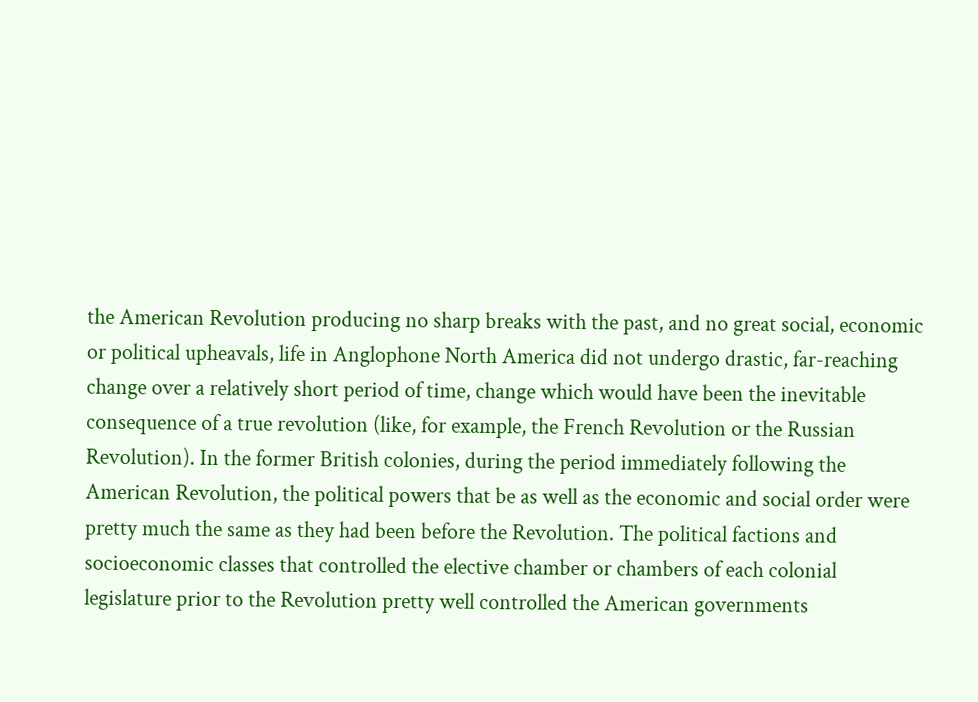the American Revolution producing no sharp breaks with the past, and no great social, economic or political upheavals, life in Anglophone North America did not undergo drastic, far-reaching change over a relatively short period of time, change which would have been the inevitable consequence of a true revolution (like, for example, the French Revolution or the Russian Revolution). In the former British colonies, during the period immediately following the American Revolution, the political powers that be as well as the economic and social order were pretty much the same as they had been before the Revolution. The political factions and socioeconomic classes that controlled the elective chamber or chambers of each colonial legislature prior to the Revolution pretty well controlled the American governments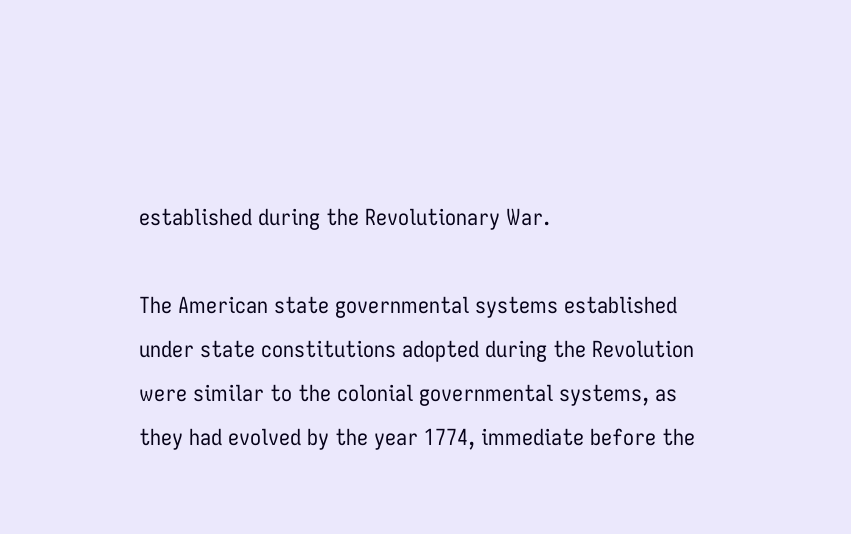established during the Revolutionary War.

The American state governmental systems established under state constitutions adopted during the Revolution were similar to the colonial governmental systems, as they had evolved by the year 1774, immediate before the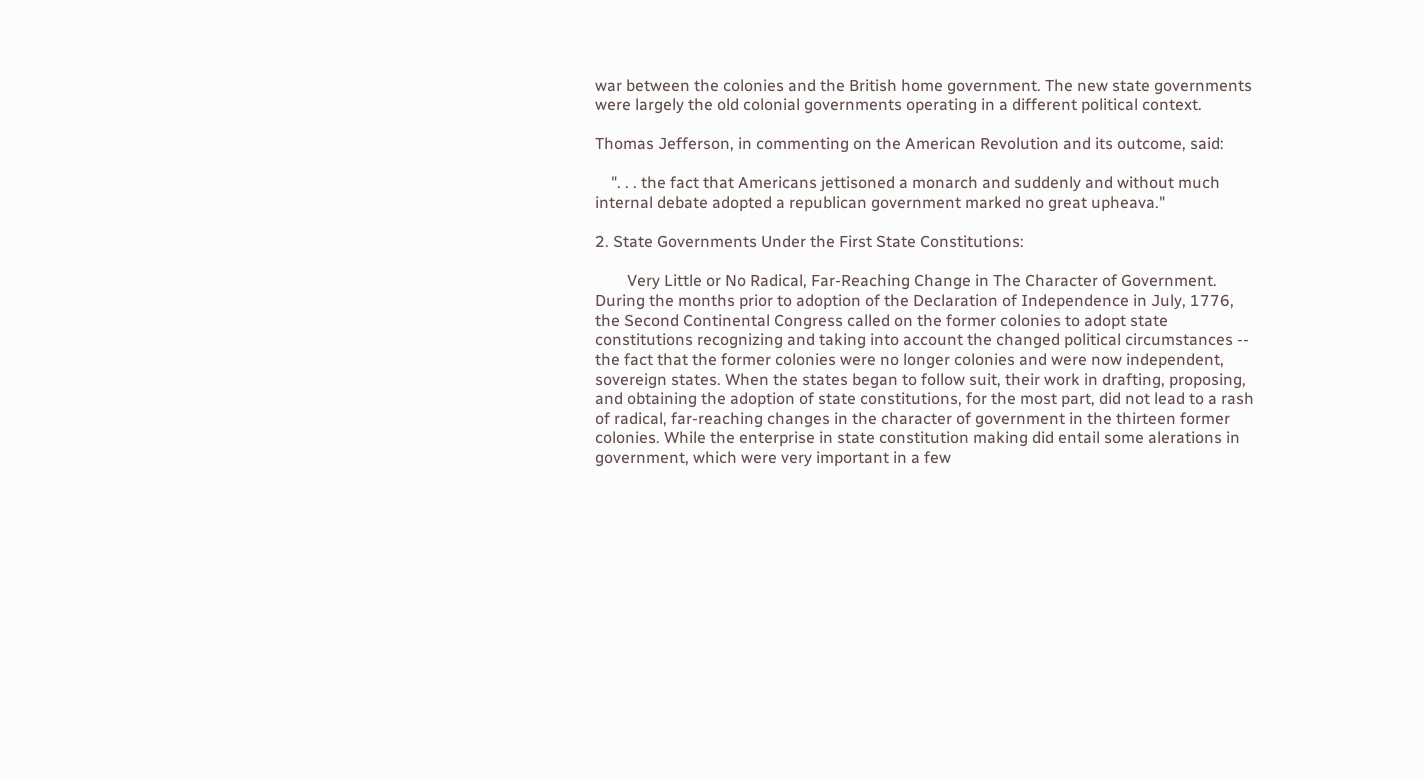war between the colonies and the British home government. The new state governments were largely the old colonial governments operating in a different political context.

Thomas Jefferson, in commenting on the American Revolution and its outcome, said:

    ". . . the fact that Americans jettisoned a monarch and suddenly and without much internal debate adopted a republican government marked no great upheava."

2. State Governments Under the First State Constitutions:

        Very Little or No Radical, Far-Reaching Change in The Character of Government. During the months prior to adoption of the Declaration of Independence in July, 1776, the Second Continental Congress called on the former colonies to adopt state constitutions recognizing and taking into account the changed political circumstances -- the fact that the former colonies were no longer colonies and were now independent, sovereign states. When the states began to follow suit, their work in drafting, proposing, and obtaining the adoption of state constitutions, for the most part, did not lead to a rash of radical, far-reaching changes in the character of government in the thirteen former colonies. While the enterprise in state constitution making did entail some alerations in government, which were very important in a few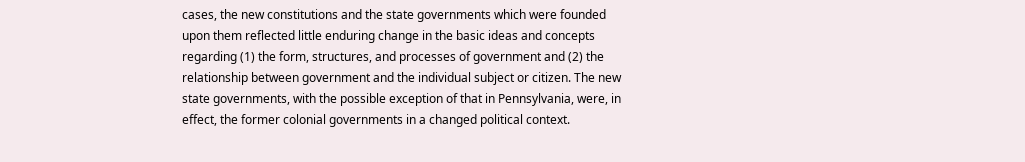cases, the new constitutions and the state governments which were founded upon them reflected little enduring change in the basic ideas and concepts regarding (1) the form, structures, and processes of government and (2) the relationship between government and the individual subject or citizen. The new state governments, with the possible exception of that in Pennsylvania, were, in effect, the former colonial governments in a changed political context.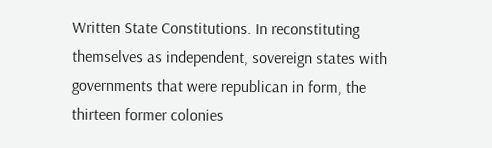Written State Constitutions. In reconstituting themselves as independent, sovereign states with governments that were republican in form, the thirteen former colonies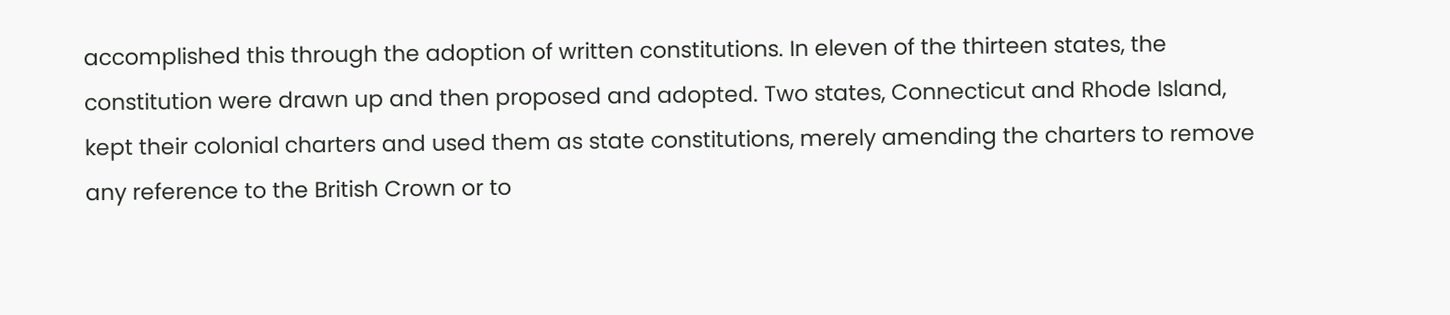accomplished this through the adoption of written constitutions. In eleven of the thirteen states, the constitution were drawn up and then proposed and adopted. Two states, Connecticut and Rhode Island, kept their colonial charters and used them as state constitutions, merely amending the charters to remove any reference to the British Crown or to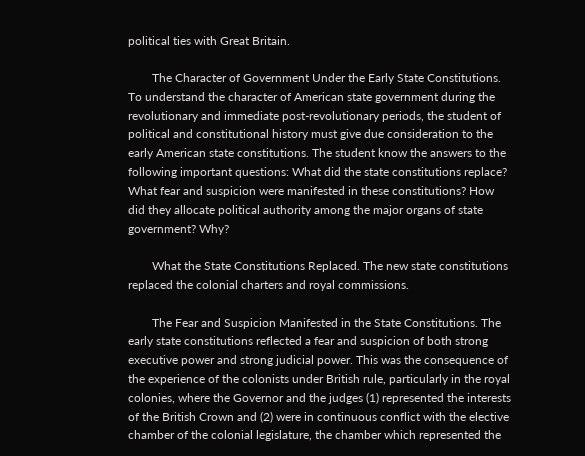political ties with Great Britain.

        The Character of Government Under the Early State Constitutions. To understand the character of American state government during the revolutionary and immediate post-revolutionary periods, the student of political and constitutional history must give due consideration to the early American state constitutions. The student know the answers to the following important questions: What did the state constitutions replace? What fear and suspicion were manifested in these constitutions? How did they allocate political authority among the major organs of state government? Why?

        What the State Constitutions Replaced. The new state constitutions replaced the colonial charters and royal commissions.

        The Fear and Suspicion Manifested in the State Constitutions. The early state constitutions reflected a fear and suspicion of both strong executive power and strong judicial power. This was the consequence of the experience of the colonists under British rule, particularly in the royal colonies, where the Governor and the judges (1) represented the interests of the British Crown and (2) were in continuous conflict with the elective chamber of the colonial legislature, the chamber which represented the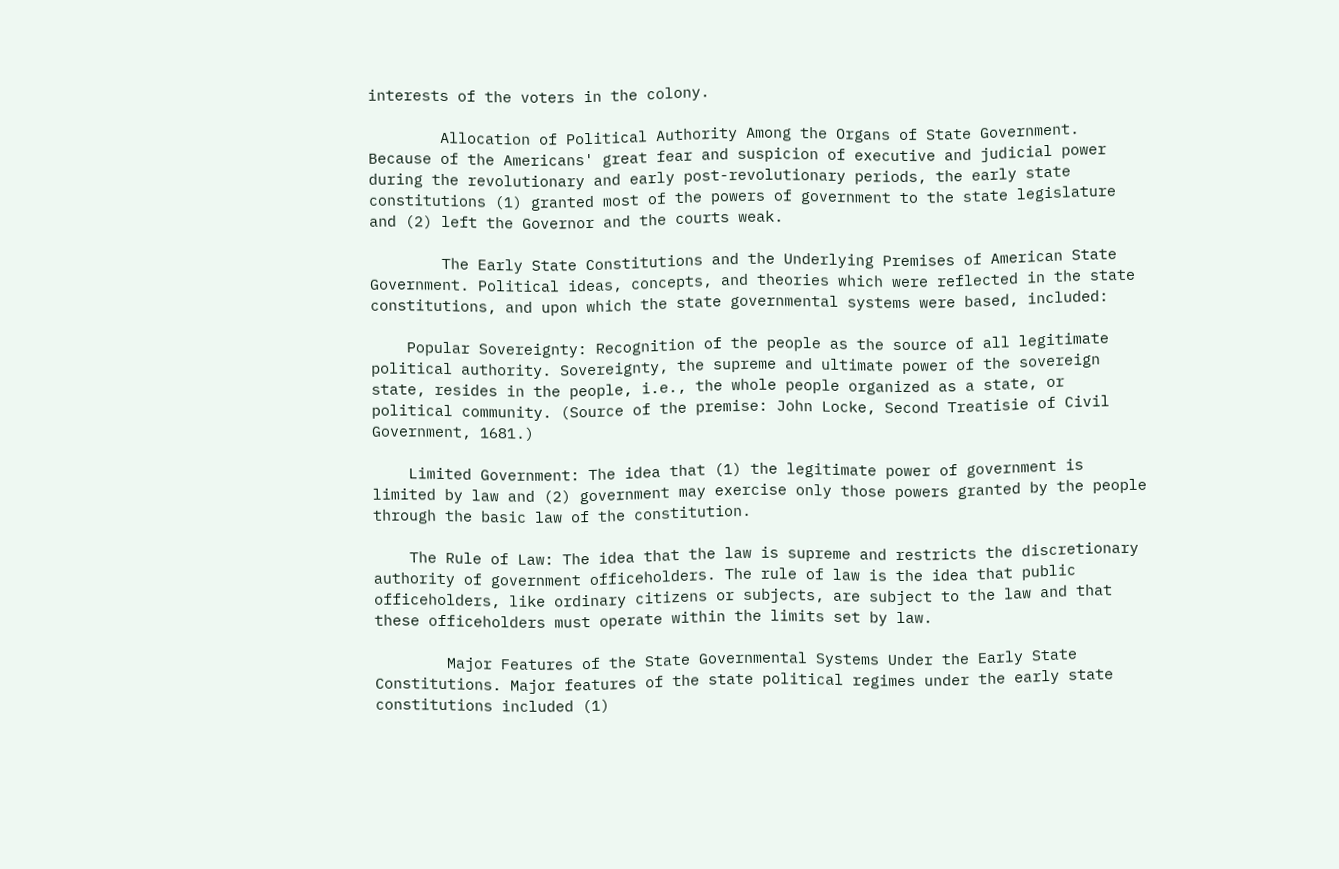interests of the voters in the colony.

        Allocation of Political Authority Among the Organs of State Government. Because of the Americans' great fear and suspicion of executive and judicial power during the revolutionary and early post-revolutionary periods, the early state constitutions (1) granted most of the powers of government to the state legislature and (2) left the Governor and the courts weak.

        The Early State Constitutions and the Underlying Premises of American State Government. Political ideas, concepts, and theories which were reflected in the state constitutions, and upon which the state governmental systems were based, included:

    Popular Sovereignty: Recognition of the people as the source of all legitimate political authority. Sovereignty, the supreme and ultimate power of the sovereign state, resides in the people, i.e., the whole people organized as a state, or political community. (Source of the premise: John Locke, Second Treatisie of Civil Government, 1681.)

    Limited Government: The idea that (1) the legitimate power of government is limited by law and (2) government may exercise only those powers granted by the people through the basic law of the constitution.

    The Rule of Law: The idea that the law is supreme and restricts the discretionary authority of government officeholders. The rule of law is the idea that public officeholders, like ordinary citizens or subjects, are subject to the law and that these officeholders must operate within the limits set by law.

        Major Features of the State Governmental Systems Under the Early State Constitutions. Major features of the state political regimes under the early state constitutions included (1)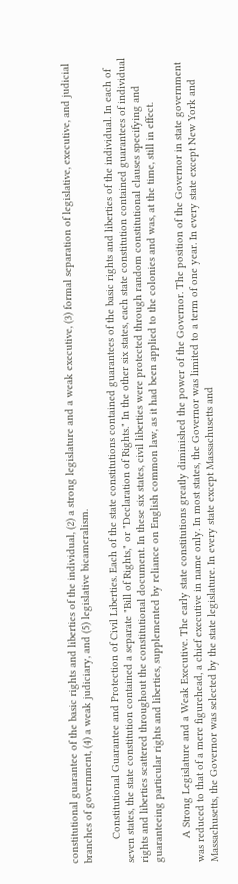constitutional guarantee of the basic rights and liberties of the individual, (2) a strong legislature and a weak executive, (3) formal separation of legislative, executive, and judicial branches of government, (4) a weak judiciary, and (5) legislative bicameralism.

        Constitutional Guarantee and Protection of Civil Liberties. Each of the state constitutions contained guarantees of the basic rights and liberties of the individual. In each of seven states, the state constitution contained a separate "Bill of Rights," or "Declaration of Rights." In the other six states, each state constitution contained guarantees of individual rights and liberties scattered throughout the constitutional document. In these six states, civil liberties were protected through random constitutional clauses specifying and guaranteeing particular rights and liberties, supplemented by reliance on English common law, as it had been applied to the colonies and was, at the time, still in effect.

        A Strong Legislature and a Weak Executive. The early state constitutions greatly diminished the power of the Governor. The position of the Governor in state government was reduced to that of a mere figurehead, a chief executive in name only. In most states, the Governor was limited to a term of one year. In every state except New York and Massachusetts, the Governor was selected by the state legislature. In every state except Massachusetts and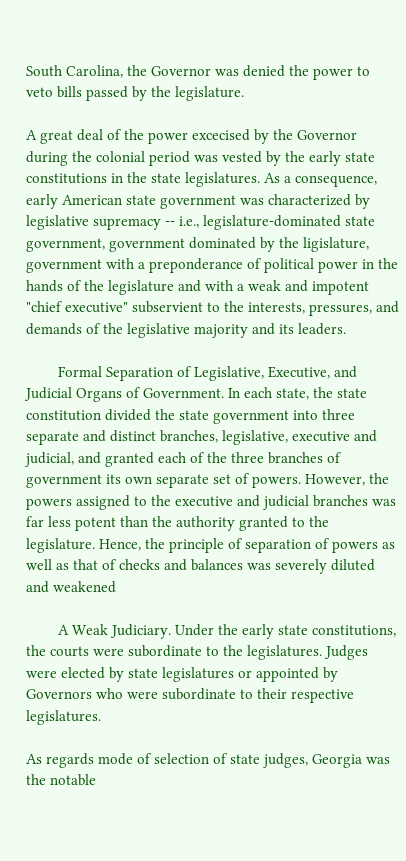South Carolina, the Governor was denied the power to veto bills passed by the legislature.

A great deal of the power excecised by the Governor during the colonial period was vested by the early state constitutions in the state legislatures. As a consequence, early American state government was characterized by legislative supremacy -- i.e., legislature-dominated state government, government dominated by the ligislature, government with a preponderance of political power in the hands of the legislature and with a weak and impotent "chief executive" subservient to the interests, pressures, and demands of the legislative majority and its leaders.

        Formal Separation of Legislative, Executive, and Judicial Organs of Government. In each state, the state constitution divided the state government into three separate and distinct branches, legislative, executive and judicial, and granted each of the three branches of government its own separate set of powers. However, the powers assigned to the executive and judicial branches was far less potent than the authority granted to the legislature. Hence, the principle of separation of powers as well as that of checks and balances was severely diluted and weakened

        A Weak Judiciary. Under the early state constitutions, the courts were subordinate to the legislatures. Judges were elected by state legislatures or appointed by Governors who were subordinate to their respective legislatures.

As regards mode of selection of state judges, Georgia was the notable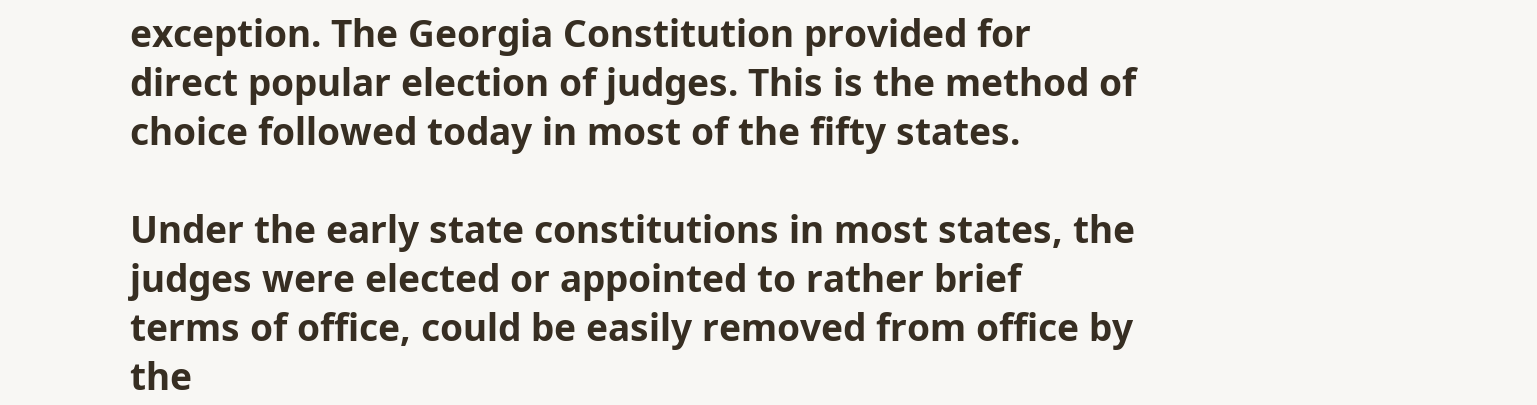exception. The Georgia Constitution provided for direct popular election of judges. This is the method of choice followed today in most of the fifty states.

Under the early state constitutions in most states, the judges were elected or appointed to rather brief terms of office, could be easily removed from office by the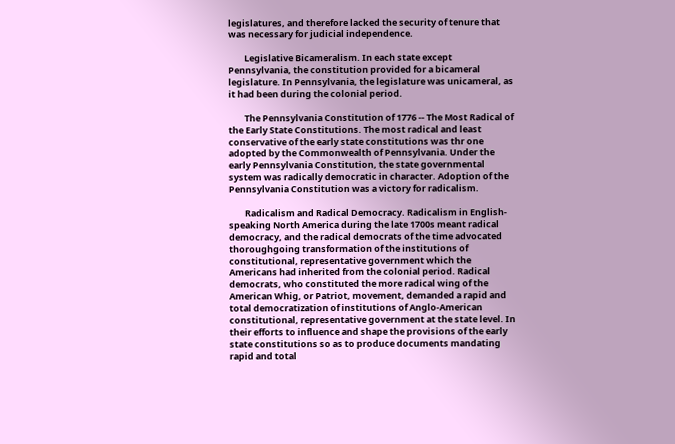legislatures, and therefore lacked the security of tenure that was necessary for judicial independence.

        Legislative Bicameralism. In each state except Pennsylvania, the constitution provided for a bicameral legislature. In Pennsylvania, the legislature was unicameral, as it had been during the colonial period.

        The Pennsylvania Constitution of 1776 -- The Most Radical of the Early State Constitutions. The most radical and least conservative of the early state constitutions was thr one adopted by the Commonwealth of Pennsylvania. Under the early Pennsylvania Constitution, the state governmental system was radically democratic in character. Adoption of the Pennsylvania Constitution was a victory for radicalism.

        Radicalism and Radical Democracy. Radicalism in English-speaking North America during the late 1700s meant radical democracy, and the radical democrats of the time advocated thoroughgoing transformation of the institutions of constitutional, representative government which the Americans had inherited from the colonial period. Radical democrats, who constituted the more radical wing of the American Whig, or Patriot, movement, demanded a rapid and total democratization of institutions of Anglo-American constitutional, representative government at the state level. In their efforts to influence and shape the provisions of the early state constitutions so as to produce documents mandating rapid and total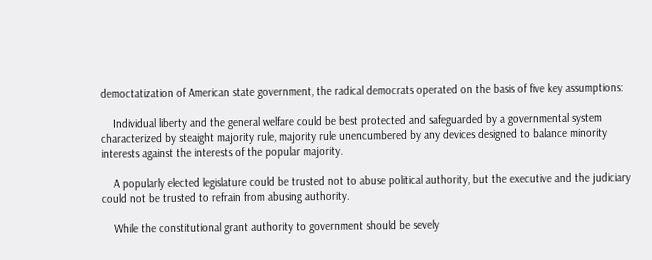democtatization of American state government, the radical democrats operated on the basis of five key assumptions:

    Individual liberty and the general welfare could be best protected and safeguarded by a governmental system characterized by steaight majority rule, majority rule unencumbered by any devices designed to balance minority interests against the interests of the popular majority.

    A popularly elected legislature could be trusted not to abuse political authority, but the executive and the judiciary could not be trusted to refrain from abusing authority.

    While the constitutional grant authority to government should be sevely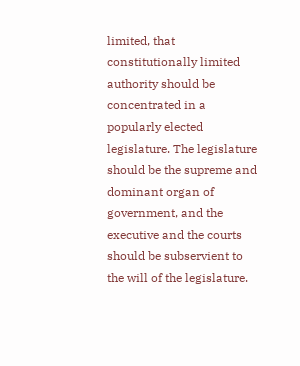limited, that constitutionally limited authority should be concentrated in a popularly elected legislature. The legislature should be the supreme and dominant organ of government, and the executive and the courts should be subservient to the will of the legislature.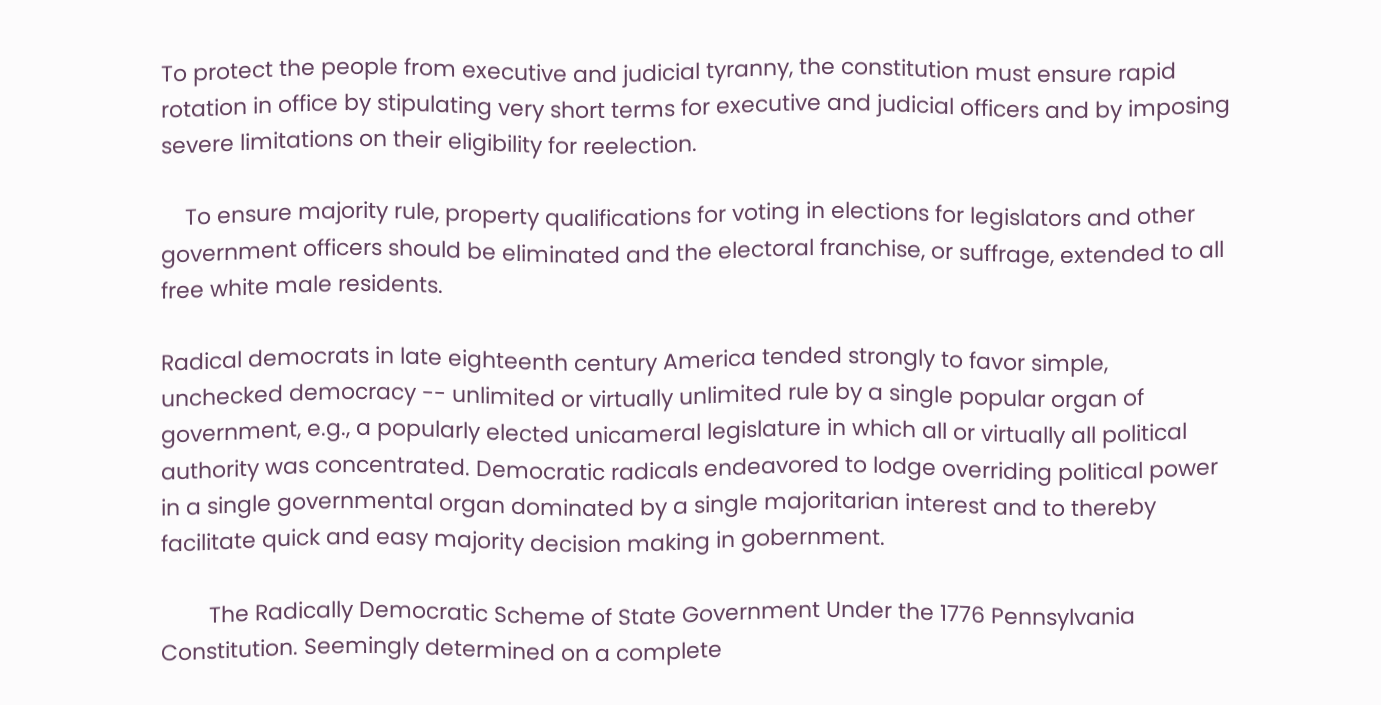To protect the people from executive and judicial tyranny, the constitution must ensure rapid rotation in office by stipulating very short terms for executive and judicial officers and by imposing severe limitations on their eligibility for reelection.

    To ensure majority rule, property qualifications for voting in elections for legislators and other government officers should be eliminated and the electoral franchise, or suffrage, extended to all free white male residents.

Radical democrats in late eighteenth century America tended strongly to favor simple, unchecked democracy -- unlimited or virtually unlimited rule by a single popular organ of government, e.g., a popularly elected unicameral legislature in which all or virtually all political authority was concentrated. Democratic radicals endeavored to lodge overriding political power in a single governmental organ dominated by a single majoritarian interest and to thereby facilitate quick and easy majority decision making in gobernment.

        The Radically Democratic Scheme of State Government Under the 1776 Pennsylvania Constitution. Seemingly determined on a complete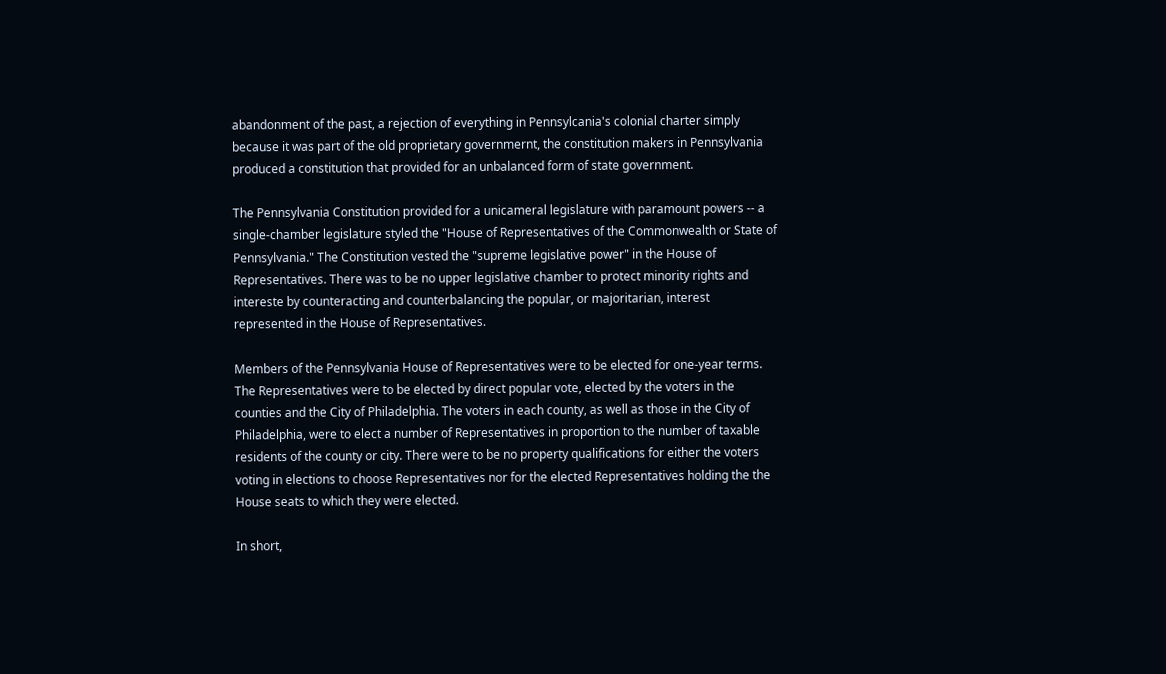abandonment of the past, a rejection of everything in Pennsylcania's colonial charter simply because it was part of the old proprietary governmernt, the constitution makers in Pennsylvania produced a constitution that provided for an unbalanced form of state government.

The Pennsylvania Constitution provided for a unicameral legislature with paramount powers -- a single-chamber legislature styled the "House of Representatives of the Commonwealth or State of Pennsylvania." The Constitution vested the "supreme legislative power" in the House of Representatives. There was to be no upper legislative chamber to protect minority rights and intereste by counteracting and counterbalancing the popular, or majoritarian, interest represented in the House of Representatives.

Members of the Pennsylvania House of Representatives were to be elected for one-year terms. The Representatives were to be elected by direct popular vote, elected by the voters in the counties and the City of Philadelphia. The voters in each county, as well as those in the City of Philadelphia, were to elect a number of Representatives in proportion to the number of taxable residents of the county or city. There were to be no property qualifications for either the voters voting in elections to choose Representatives nor for the elected Representatives holding the the House seats to which they were elected.

In short,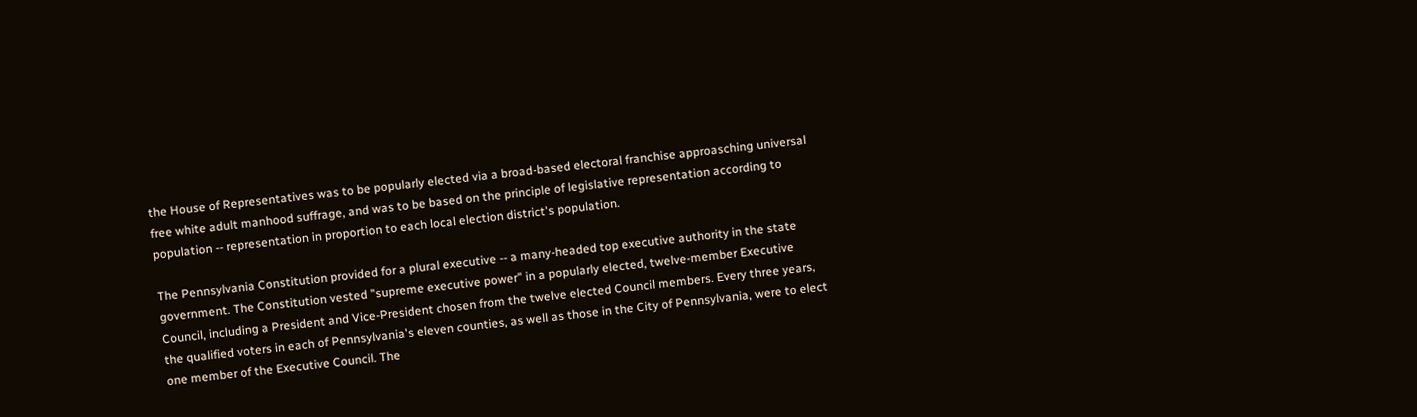the House of Representatives was to be popularly elected via a broad-based electoral franchise approasching universal free white adult manhood suffrage, and was to be based on the principle of legislative representation according to population -- representation in proportion to each local election district's population.

The Pennsylvania Constitution provided for a plural executive -- a many-headed top executive authority in the state government. The Constitution vested "supreme executive power" in a popularly elected, twelve-member Executive Council, including a President and Vice-President chosen from the twelve elected Council members. Every three years, the qualified voters in each of Pennsylvania's eleven counties, as well as those in the City of Pennsylvania, were to elect one member of the Executive Council. The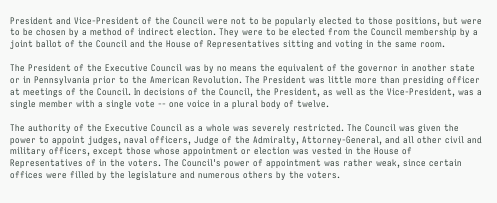President and Vice-President of the Council were not to be popularly elected to those positions, but were to be chosen by a method of indirect election. They were to be elected from the Council membership by a joint ballot of the Council and the House of Representatives sitting and voting in the same room.

The President of the Executive Council was by no means the equivalent of the governor in another state or in Pennsylvania prior to the American Revolution. The President was little more than presiding officer at meetings of the Council. In decisions of the Council, the President, as well as the Vice-President, was a single member with a single vote -- one voice in a plural body of twelve.

The authority of the Executive Council as a whole was severely restricted. The Council was given the power to appoint judges, naval officers, Judge of the Admiralty, Attorney-General, and all other civil and military officers, except those whose appointment or election was vested in the House of Representatives of in the voters. The Council's power of appointment was rather weak, since certain offices were filled by the legislature and numerous others by the voters.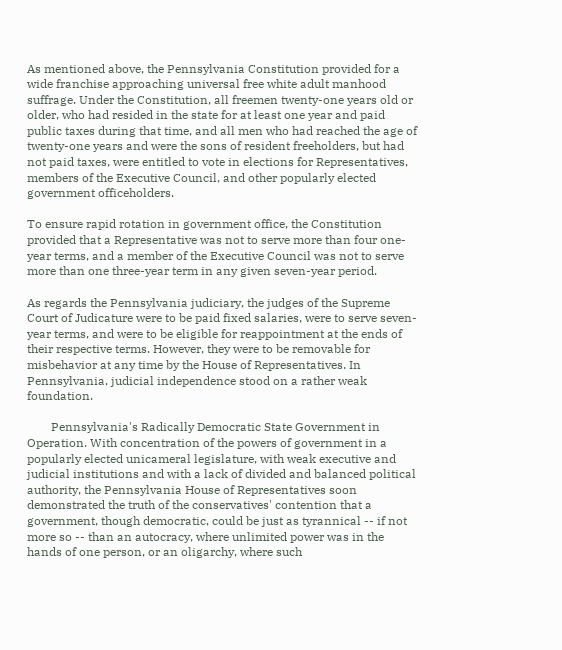As mentioned above, the Pennsylvania Constitution provided for a wide franchise approaching universal free white adult manhood suffrage. Under the Constitution, all freemen twenty-one years old or older, who had resided in the state for at least one year and paid public taxes during that time, and all men who had reached the age of twenty-one years and were the sons of resident freeholders, but had not paid taxes, were entitled to vote in elections for Representatives, members of the Executive Council, and other popularly elected government officeholders.

To ensure rapid rotation in government office, the Constitution provided that a Representative was not to serve more than four one-year terms, and a member of the Executive Council was not to serve more than one three-year term in any given seven-year period.

As regards the Pennsylvania judiciary, the judges of the Supreme Court of Judicature were to be paid fixed salaries, were to serve seven-year terms, and were to be eligible for reappointment at the ends of their respective terms. However, they were to be removable for misbehavior at any time by the House of Representatives. In Pennsylvania, judicial independence stood on a rather weak foundation.

        Pennsylvania's Radically Democratic State Government in Operation. With concentration of the powers of government in a popularly elected unicameral legislature, with weak executive and judicial institutions and with a lack of divided and balanced political authority, the Pennsylvania House of Representatives soon demonstrated the truth of the conservatives' contention that a government, though democratic, could be just as tyrannical -- if not more so -- than an autocracy, where unlimited power was in the hands of one person, or an oligarchy, where such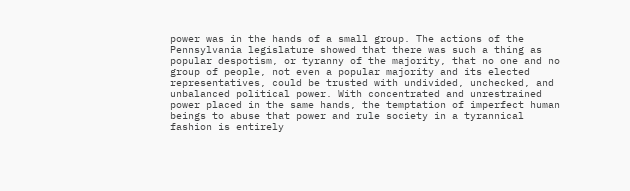power was in the hands of a small group. The actions of the Pennsylvania legislature showed that there was such a thing as popular despotism, or tyranny of the majority, that no one and no group of people, not even a popular majority and its elected representatives, could be trusted with undivided, unchecked, and unbalanced political power. With concentrated and unrestrained power placed in the same hands, the temptation of imperfect human beings to abuse that power and rule society in a tyrannical fashion is entirely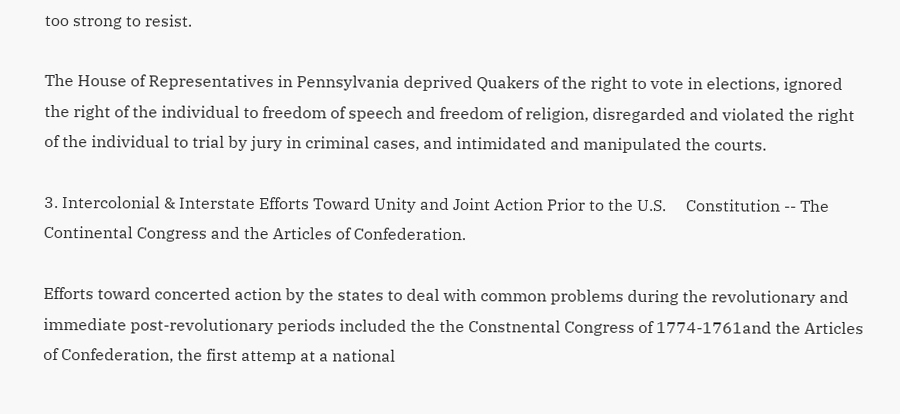too strong to resist.

The House of Representatives in Pennsylvania deprived Quakers of the right to vote in elections, ignored the right of the individual to freedom of speech and freedom of religion, disregarded and violated the right of the individual to trial by jury in criminal cases, and intimidated and manipulated the courts.

3. Intercolonial & Interstate Efforts Toward Unity and Joint Action Prior to the U.S.     Constitution -- The Continental Congress and the Articles of Confederation.

Efforts toward concerted action by the states to deal with common problems during the revolutionary and immediate post-revolutionary periods included the the Constnental Congress of 1774-1761and the Articles of Confederation, the first attemp at a national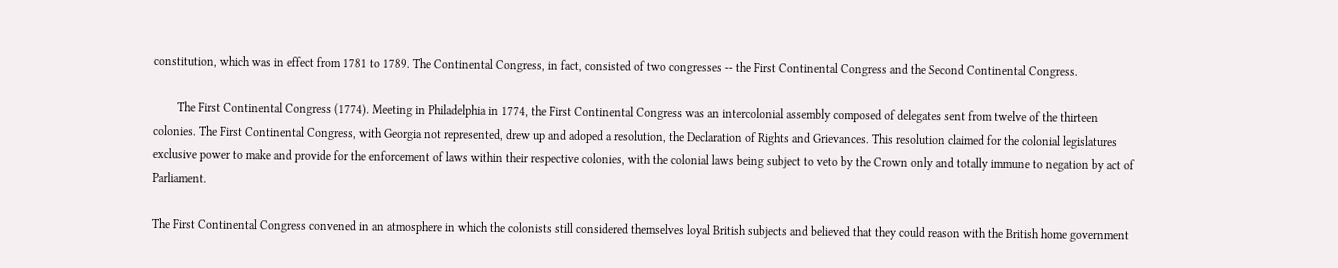constitution, which was in effect from 1781 to 1789. The Continental Congress, in fact, consisted of two congresses -- the First Continental Congress and the Second Continental Congress.

        The First Continental Congress (1774). Meeting in Philadelphia in 1774, the First Continental Congress was an intercolonial assembly composed of delegates sent from twelve of the thirteen colonies. The First Continental Congress, with Georgia not represented, drew up and adoped a resolution, the Declaration of Rights and Grievances. This resolution claimed for the colonial legislatures exclusive power to make and provide for the enforcement of laws within their respective colonies, with the colonial laws being subject to veto by the Crown only and totally immune to negation by act of Parliament.

The First Continental Congress convened in an atmosphere in which the colonists still considered themselves loyal British subjects and believed that they could reason with the British home government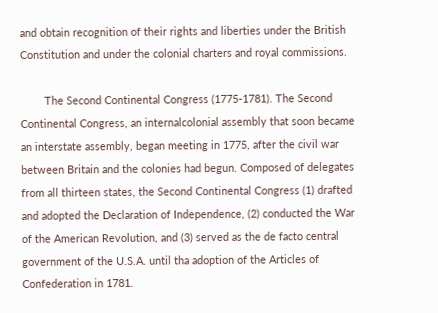and obtain recognition of their rights and liberties under the British Constitution and under the colonial charters and royal commissions.

        The Second Continental Congress (1775-1781). The Second Continental Congress, an internalcolonial assembly that soon became an interstate assembly, began meeting in 1775, after the civil war between Britain and the colonies had begun. Composed of delegates from all thirteen states, the Second Continental Congress (1) drafted and adopted the Declaration of Independence, (2) conducted the War of the American Revolution, and (3) served as the de facto central government of the U.S.A. until tha adoption of the Articles of Confederation in 1781.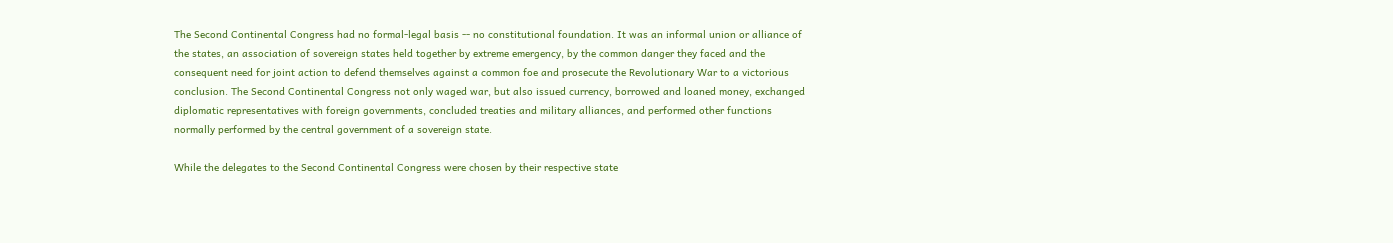The Second Continental Congress had no formal-legal basis -- no constitutional foundation. It was an informal union or alliance of the states, an association of sovereign states held together by extreme emergency, by the common danger they faced and the consequent need for joint action to defend themselves against a common foe and prosecute the Revolutionary War to a victorious conclusion. The Second Continental Congress not only waged war, but also issued currency, borrowed and loaned money, exchanged diplomatic representatives with foreign governments, concluded treaties and military alliances, and performed other functions normally performed by the central government of a sovereign state.

While the delegates to the Second Continental Congress were chosen by their respective state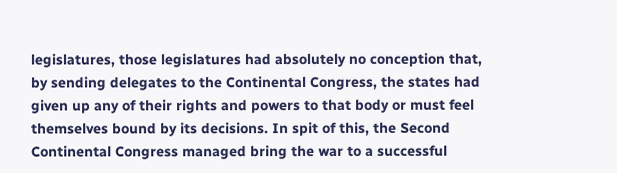legislatures, those legislatures had absolutely no conception that, by sending delegates to the Continental Congress, the states had given up any of their rights and powers to that body or must feel themselves bound by its decisions. In spit of this, the Second Continental Congress managed bring the war to a successful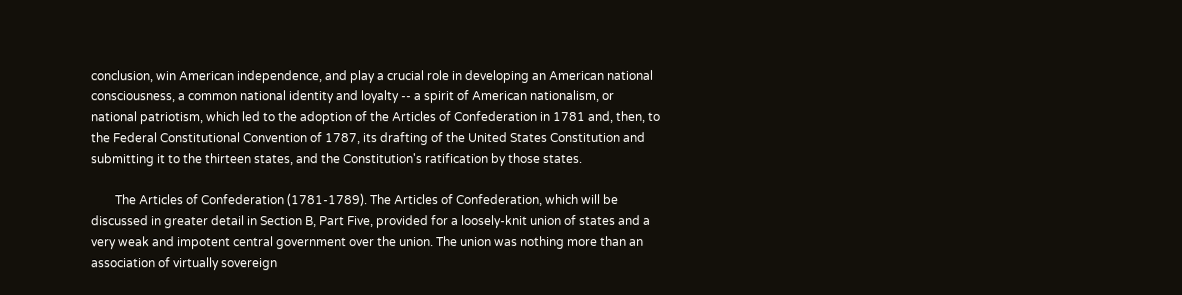conclusion, win American independence, and play a crucial role in developing an American national consciousness, a common national identity and loyalty -- a spirit of American nationalism, or national patriotism, which led to the adoption of the Articles of Confederation in 1781 and, then, to the Federal Constitutional Convention of 1787, its drafting of the United States Constitution and submitting it to the thirteen states, and the Constitution's ratification by those states.

        The Articles of Confederation (1781-1789). The Articles of Confederation, which will be discussed in greater detail in Section B, Part Five, provided for a loosely-knit union of states and a very weak and impotent central government over the union. The union was nothing more than an association of virtually sovereign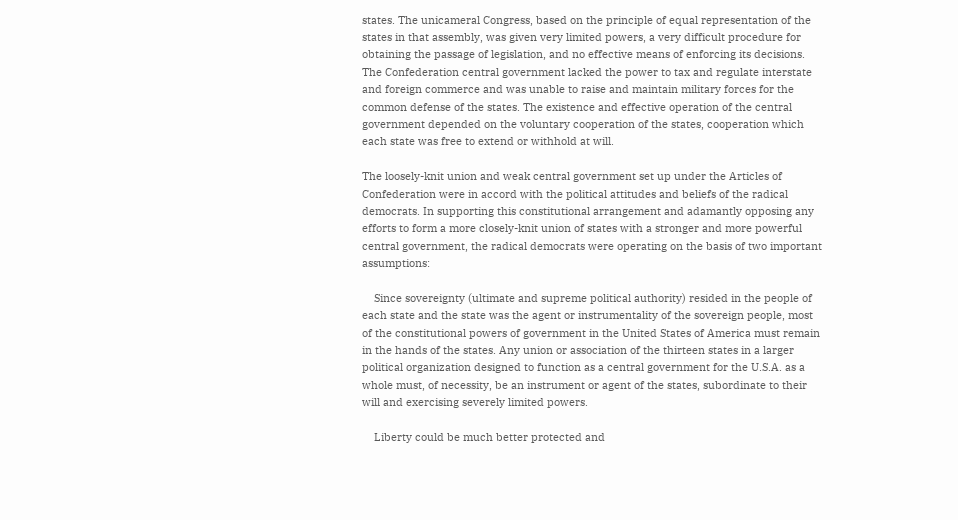states. The unicameral Congress, based on the principle of equal representation of the states in that assembly, was given very limited powers, a very difficult procedure for obtaining the passage of legislation, and no effective means of enforcing its decisions. The Confederation central government lacked the power to tax and regulate interstate and foreign commerce and was unable to raise and maintain military forces for the common defense of the states. The existence and effective operation of the central government depended on the voluntary cooperation of the states, cooperation which each state was free to extend or withhold at will.

The loosely-knit union and weak central government set up under the Articles of Confederation were in accord with the political attitudes and beliefs of the radical democrats. In supporting this constitutional arrangement and adamantly opposing any efforts to form a more closely-knit union of states with a stronger and more powerful central government, the radical democrats were operating on the basis of two important assumptions:

    Since sovereignty (ultimate and supreme political authority) resided in the people of each state and the state was the agent or instrumentality of the sovereign people, most of the constitutional powers of government in the United States of America must remain in the hands of the states. Any union or association of the thirteen states in a larger political organization designed to function as a central government for the U.S.A. as a whole must, of necessity, be an instrument or agent of the states, subordinate to their will and exercising severely limited powers.

    Liberty could be much better protected and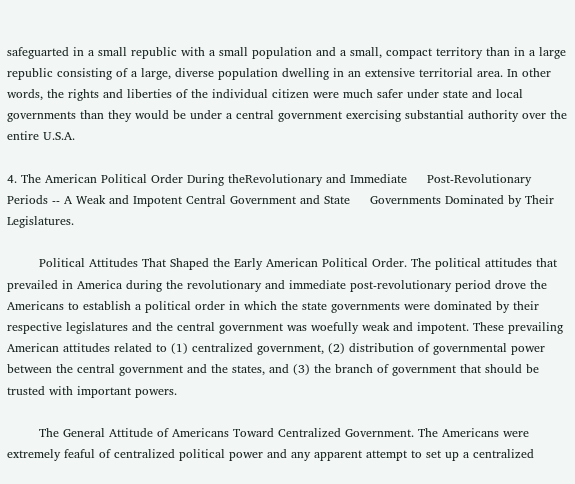safeguarted in a small republic with a small population and a small, compact territory than in a large republic consisting of a large, diverse population dwelling in an extensive territorial area. In other words, the rights and liberties of the individual citizen were much safer under state and local governments than they would be under a central government exercising substantial authority over the entire U.S.A.

4. The American Political Order During theRevolutionary and Immediate     Post-Revolutionary Periods -- A Weak and Impotent Central Government and State     Governments Dominated by Their Legislatures.

        Political Attitudes That Shaped the Early American Political Order. The political attitudes that prevailed in America during the revolutionary and immediate post-revolutionary period drove the Americans to establish a political order in which the state governments were dominated by their respective legislatures and the central government was woefully weak and impotent. These prevailing American attitudes related to (1) centralized government, (2) distribution of governmental power between the central government and the states, and (3) the branch of government that should be trusted with important powers.

        The General Attitude of Americans Toward Centralized Government. The Americans were extremely feaful of centralized political power and any apparent attempt to set up a centralized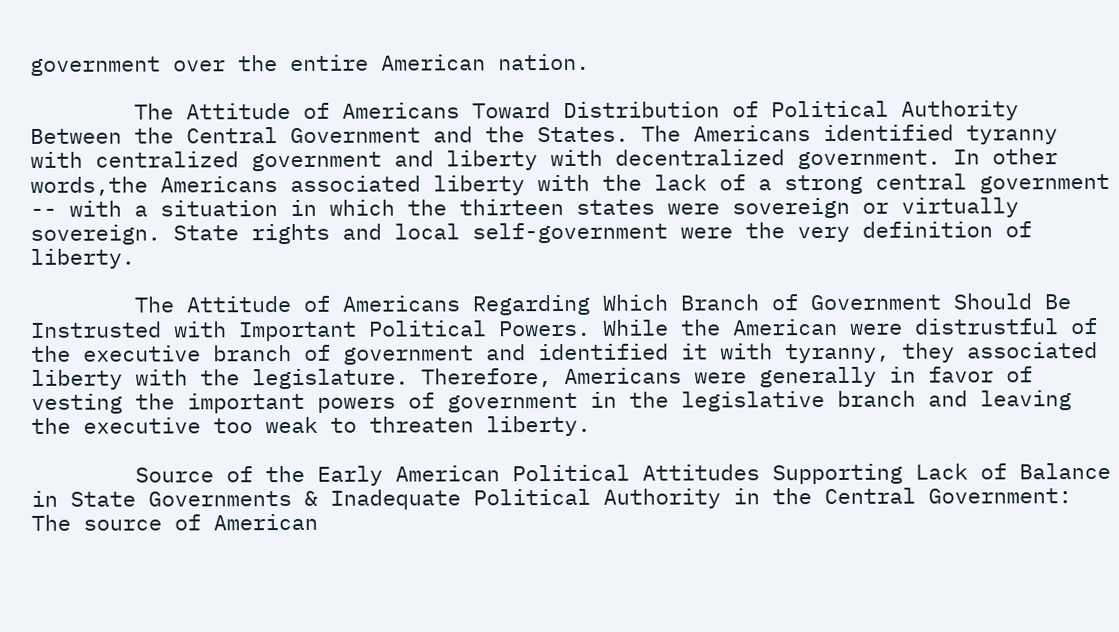government over the entire American nation.

        The Attitude of Americans Toward Distribution of Political Authority Between the Central Government and the States. The Americans identified tyranny with centralized government and liberty with decentralized government. In other words,the Americans associated liberty with the lack of a strong central government -- with a situation in which the thirteen states were sovereign or virtually sovereign. State rights and local self-government were the very definition of liberty.

        The Attitude of Americans Regarding Which Branch of Government Should Be Instrusted with Important Political Powers. While the American were distrustful of the executive branch of government and identified it with tyranny, they associated liberty with the legislature. Therefore, Americans were generally in favor of vesting the important powers of government in the legislative branch and leaving the executive too weak to threaten liberty.

        Source of the Early American Political Attitudes Supporting Lack of Balance in State Governments & Inadequate Political Authority in the Central Government: The source of American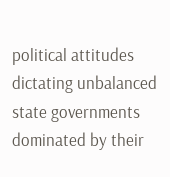political attitudes dictating unbalanced state governments dominated by their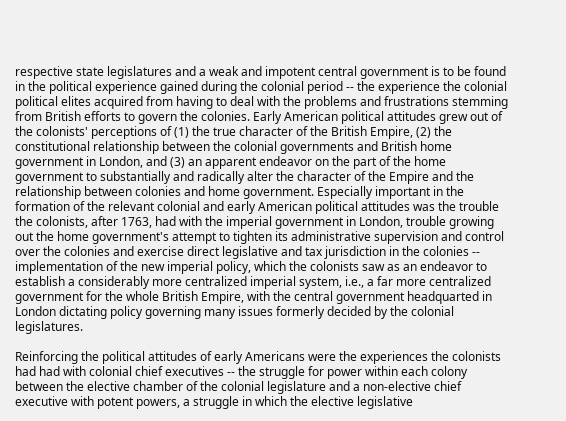respective state legislatures and a weak and impotent central government is to be found in the political experience gained during the colonial period -- the experience the colonial political elites acquired from having to deal with the problems and frustrations stemming from British efforts to govern the colonies. Early American political attitudes grew out of the colonists' perceptions of (1) the true character of the British Empire, (2) the constitutional relationship between the colonial governments and British home government in London, and (3) an apparent endeavor on the part of the home government to substantially and radically alter the character of the Empire and the relationship between colonies and home government. Especially important in the formation of the relevant colonial and early American political attitudes was the trouble the colonists, after 1763, had with the imperial government in London, trouble growing out the home government's attempt to tighten its administrative supervision and control over the colonies and exercise direct legislative and tax jurisdiction in the colonies -- implementation of the new imperial policy, which the colonists saw as an endeavor to establish a considerably more centralized imperial system, i.e., a far more centralized government for the whole British Empire, with the central government headquarted in London dictating policy governing many issues formerly decided by the colonial legislatures.

Reinforcing the political attitudes of early Americans were the experiences the colonists had had with colonial chief executives -- the struggle for power within each colony between the elective chamber of the colonial legislature and a non-elective chief executive with potent powers, a struggle in which the elective legislative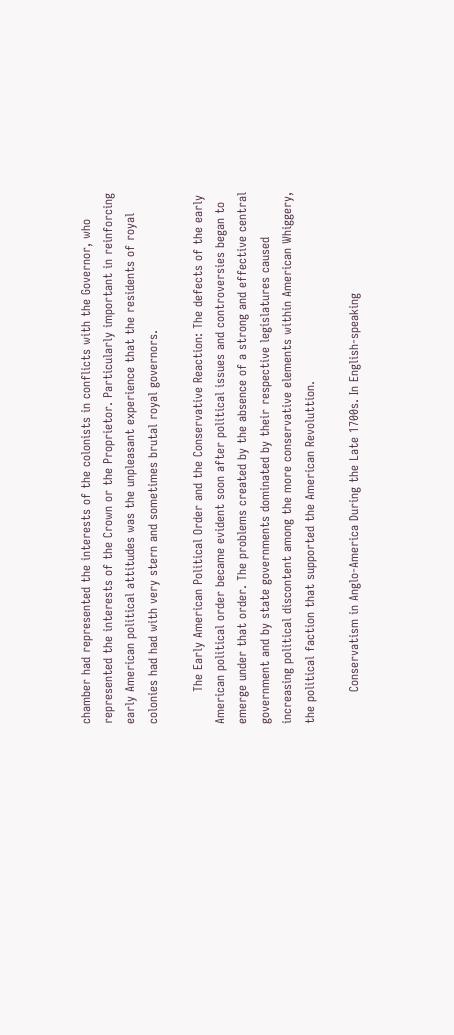chamber had represented the interests of the colonists in conflicts with the Governor, who represented the interests of the Crown or the Proprietor. Particularly important in reinforcing early American political attitudes was the unpleasant experience that the residents of royal colonies had had with very stern and sometimes brutal royal governors.

        The Early American Political Order and the Conservative Reaction: The defects of the early American political order became evident soon after political issues and controversies began to emerge under that order. The problems created by the absence of a strong and effective central government and by state governments dominated by their respective legislatures caused increasing political discontent among the more conservative elements within American Whiggery, the political faction that supported the American Revoluttion.

        Conservatism in Anglo-America During the Late 1700s. In English-speaking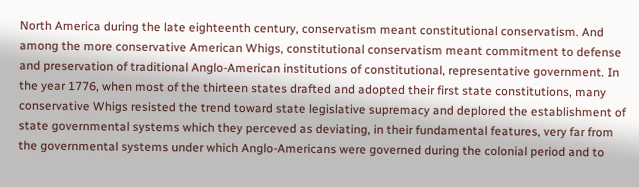North America during the late eighteenth century, conservatism meant constitutional conservatism. And among the more conservative American Whigs, constitutional conservatism meant commitment to defense and preservation of traditional Anglo-American institutions of constitutional, representative government. In the year 1776, when most of the thirteen states drafted and adopted their first state constitutions, many conservative Whigs resisted the trend toward state legislative supremacy and deplored the establishment of state governmental systems which they perceved as deviating, in their fundamental features, very far from the governmental systems under which Anglo-Americans were governed during the colonial period and to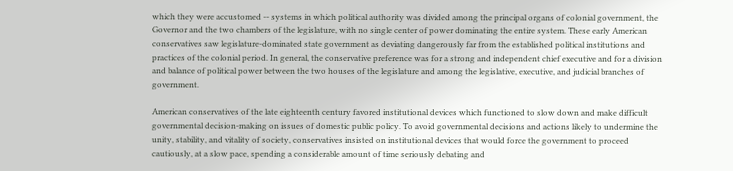which they were accustomed -- systems in which political authority was divided among the principal organs of colonial government, the Governor and the two chambers of the legislature, with no single center of power dominating the entire system. These early American conservatives saw legislature-dominated state government as deviating dangerously far from the established political institutions and practices of the colonial period. In general, the conservative preference was for a strong and independent chief executive and for a division and balance of political power between the two houses of the legislature and among the legislative, executive, and judicial branches of government.

American conservatives of the late eighteenth century favored institutional devices which functioned to slow down and make difficult governmental decision-making on issues of domestic public policy. To avoid governmental decisions and actions likely to undermine the unity, stability, and vitality of society, conservatives insisted on institutional devices that would force the government to proceed cautiously, at a slow pace, spending a considerable amount of time seriously debating and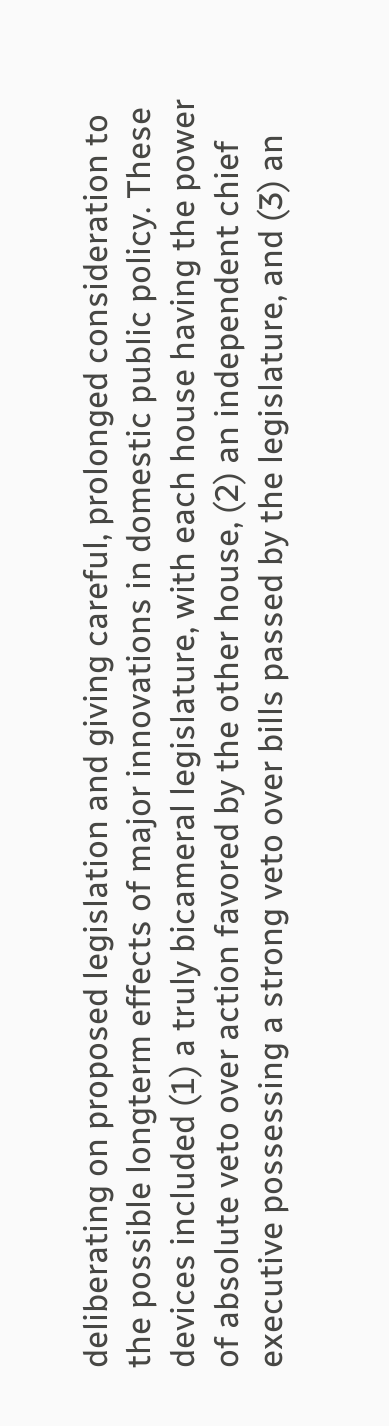deliberating on proposed legislation and giving careful, prolonged consideration to the possible longterm effects of major innovations in domestic public policy. These devices included (1) a truly bicameral legislature, with each house having the power of absolute veto over action favored by the other house, (2) an independent chief executive possessing a strong veto over bills passed by the legislature, and (3) an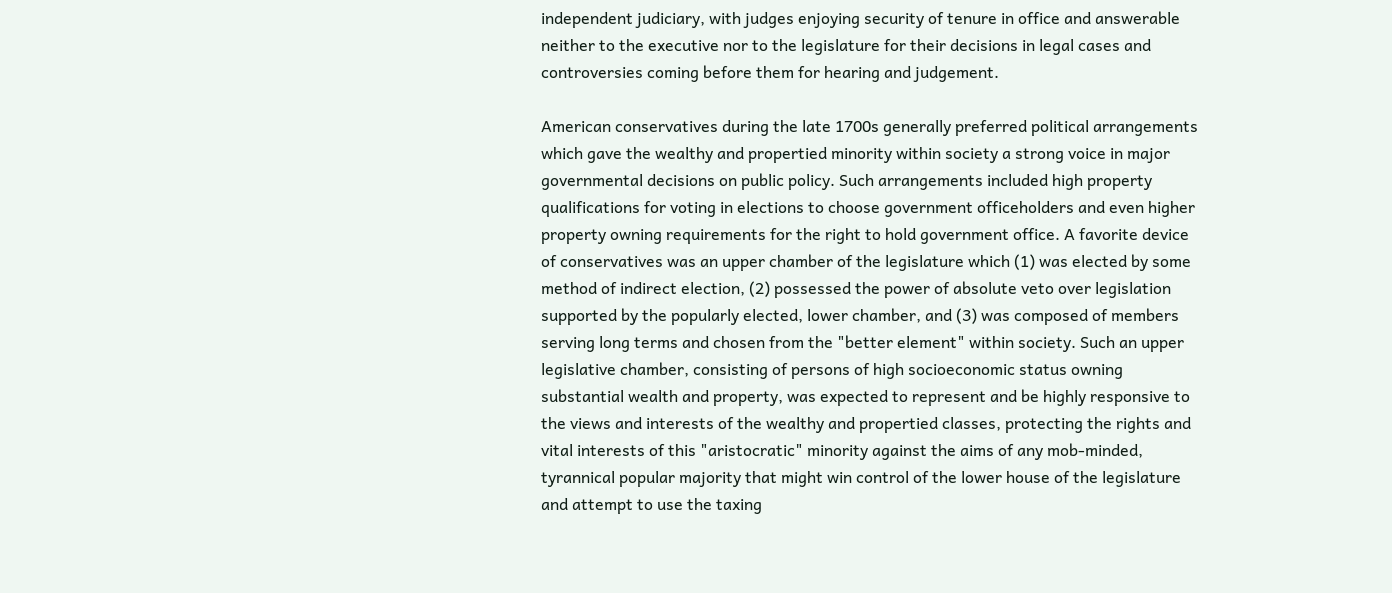independent judiciary, with judges enjoying security of tenure in office and answerable neither to the executive nor to the legislature for their decisions in legal cases and controversies coming before them for hearing and judgement.

American conservatives during the late 1700s generally preferred political arrangements which gave the wealthy and propertied minority within society a strong voice in major governmental decisions on public policy. Such arrangements included high property qualifications for voting in elections to choose government officeholders and even higher property owning requirements for the right to hold government office. A favorite device of conservatives was an upper chamber of the legislature which (1) was elected by some method of indirect election, (2) possessed the power of absolute veto over legislation supported by the popularly elected, lower chamber, and (3) was composed of members serving long terms and chosen from the "better element" within society. Such an upper legislative chamber, consisting of persons of high socioeconomic status owning substantial wealth and property, was expected to represent and be highly responsive to the views and interests of the wealthy and propertied classes, protecting the rights and vital interests of this "aristocratic" minority against the aims of any mob-minded, tyrannical popular majority that might win control of the lower house of the legislature and attempt to use the taxing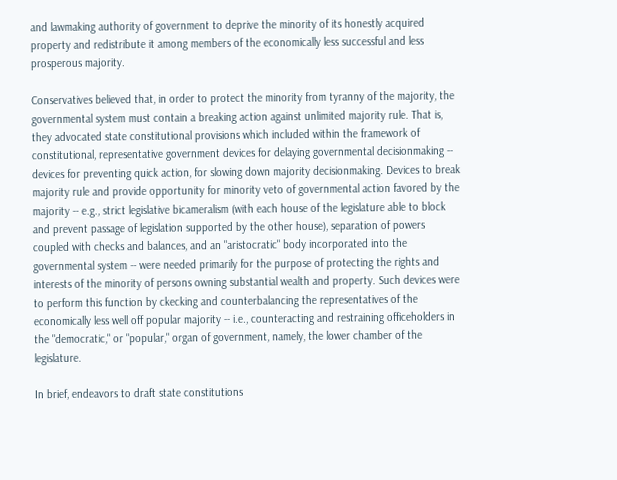and lawmaking authority of government to deprive the minority of its honestly acquired property and redistribute it among members of the economically less successful and less prosperous majority.

Conservatives believed that, in order to protect the minority from tyranny of the majority, the governmental system must contain a breaking action against unlimited majority rule. That is, they advocated state constitutional provisions which included within the framework of constitutional, representative government devices for delaying governmental decisionmaking -- devices for preventing quick action, for slowing down majority decisionmaking. Devices to break majority rule and provide opportunity for minority veto of governmental action favored by the majority -- e.g., strict legislative bicameralism (with each house of the legislature able to block and prevent passage of legislation supported by the other house), separation of powers coupled with checks and balances, and an "aristocratic" body incorporated into the governmental system -- were needed primarily for the purpose of protecting the rights and interests of the minority of persons owning substantial wealth and property. Such devices were to perform this function by ckecking and counterbalancing the representatives of the economically less well off popular majority -- i.e., counteracting and restraining officeholders in the "democratic," or "popular," organ of government, namely, the lower chamber of the legislature.

In brief, endeavors to draft state constitutions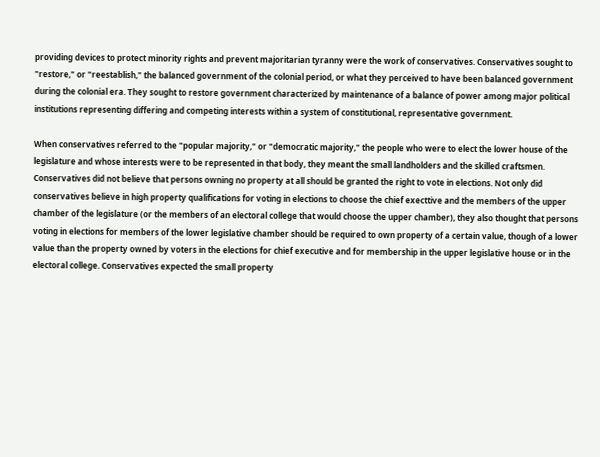providing devices to protect minority rights and prevent majoritarian tyranny were the work of conservatives. Conservatives sought to "restore," or "reestablish," the balanced government of the colonial period, or what they perceived to have been balanced government during the colonial era. They sought to restore government characterized by maintenance of a balance of power among major political institutions representing differing and competing interests within a system of constitutional, representative government.

When conservatives referred to the "popular majority," or "democratic majority," the people who were to elect the lower house of the legislature and whose interests were to be represented in that body, they meant the small landholders and the skilled craftsmen. Conservatives did not believe that persons owning no property at all should be granted the right to vote in elections. Not only did conservatives believe in high property qualifications for voting in elections to choose the chief execttive and the members of the upper chamber of the legislature (or the members of an electoral college that would choose the upper chamber), they also thought that persons voting in elections for members of the lower legislative chamber should be required to own property of a certain value, though of a lower value than the property owned by voters in the elections for chief executive and for membership in the upper legislative house or in the electoral college. Conservatives expected the small property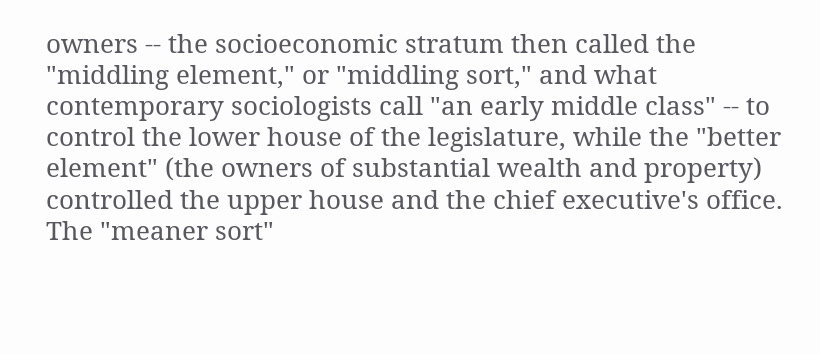owners -- the socioeconomic stratum then called the "middling element," or "middling sort," and what contemporary sociologists call "an early middle class" -- to control the lower house of the legislature, while the "better element" (the owners of substantial wealth and property) controlled the upper house and the chief executive's office. The "meaner sort"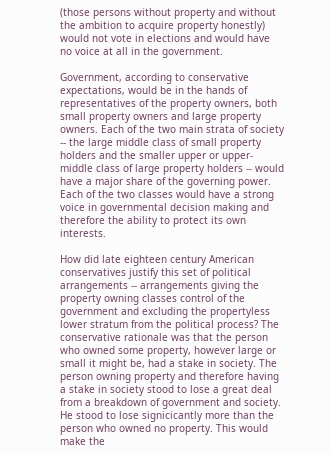(those persons without property and without the ambition to acquire property honestly) would not vote in elections and would have no voice at all in the government.

Government, according to conservative expectations, would be in the hands of representatives of the property owners, both small property owners and large property owners. Each of the two main strata of society -- the large middle class of small property holders and the smaller upper or upper-middle class of large property holders -- would have a major share of the governing power. Each of the two classes would have a strong voice in governmental decision making and therefore the ability to protect its own interests.

How did late eighteen century American conservatives justify this set of political arrangements -- arrangements giving the property owning classes control of the government and excluding the propertyless lower stratum from the political process? The conservative rationale was that the person who owned some property, however large or small it might be, had a stake in society. The person owning property and therefore having a stake in society stood to lose a great deal from a breakdown of government and society. He stood to lose signicicantly more than the person who owned no property. This would make the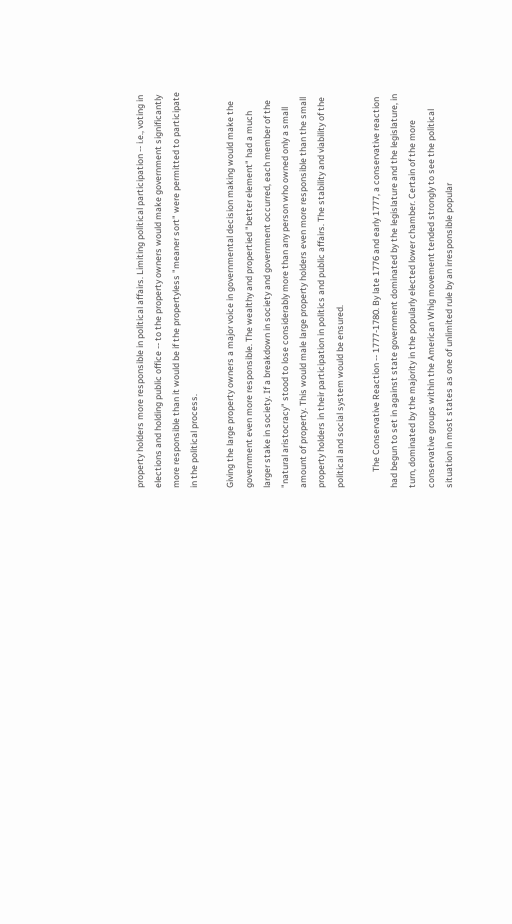property holders more responsible in political affairs. Limiting political participation -- i.e., voting in elections and holding public office -- to the property owners would make government significantly more responsible than it would be if the propertyless "meaner sort" were permitted to participate in the political process.

Giving the large property owners a major voice in governmental decision making would make the government even more responsible. The wealthy and propertied "better element" had a much larger stake in society. If a breakdown in society and government occurred, each member of the "natural aristocracy" stood to lose considerably more than any person who owned only a small amount of property. This would male large property holders even more responsible than the small property holders in their participation in politics and public affairs. The stability and viability of the political and social system would be ensured.

        The Conservative Reaction -- 1777-1780. By late 1776 and early 1777, a conservative reaction had begun to set in against state government dominated by the legislature and the legislature, in turn, dominated by the majority in the popularly elected lower chamber. Certain of the more conservative groups within the American Whig movement tended strongly to see the political situation in most states as one of unlimited rule by an irresponsible popular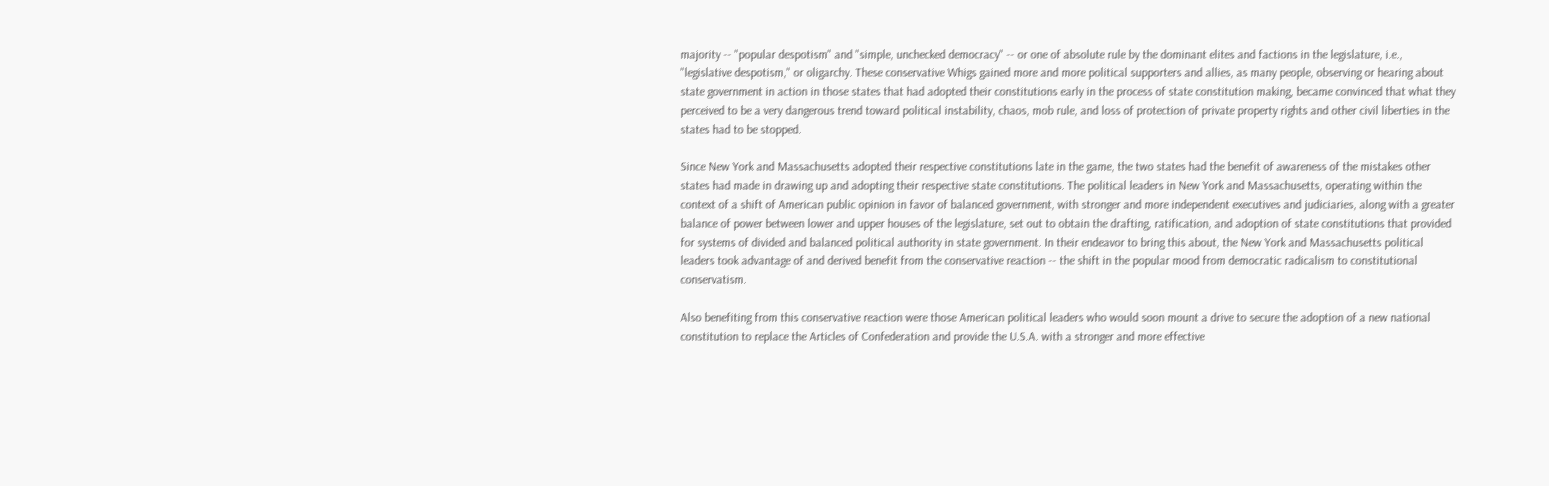majority -- "popular despotism" and "simple, unchecked democracy" -- or one of absolute rule by the dominant elites and factions in the legislature, i.e., "legislative despotism," or oligarchy. These conservative Whigs gained more and more political supporters and allies, as many people, observing or hearing about state government in action in those states that had adopted their constitutions early in the process of state constitution making, became convinced that what they perceived to be a very dangerous trend toward political instability, chaos, mob rule, and loss of protection of private property rights and other civil liberties in the states had to be stopped.

Since New York and Massachusetts adopted their respective constitutions late in the game, the two states had the benefit of awareness of the mistakes other states had made in drawing up and adopting their respective state constitutions. The political leaders in New York and Massachusetts, operating within the context of a shift of American public opinion in favor of balanced government, with stronger and more independent executives and judiciaries, along with a greater balance of power between lower and upper houses of the legislature, set out to obtain the drafting, ratification, and adoption of state constitutions that provided for systems of divided and balanced political authority in state government. In their endeavor to bring this about, the New York and Massachusetts political leaders took advantage of and derived benefit from the conservative reaction -- the shift in the popular mood from democratic radicalism to constitutional conservatism.

Also benefiting from this conservative reaction were those American political leaders who would soon mount a drive to secure the adoption of a new national constitution to replace the Articles of Confederation and provide the U.S.A. with a stronger and more effective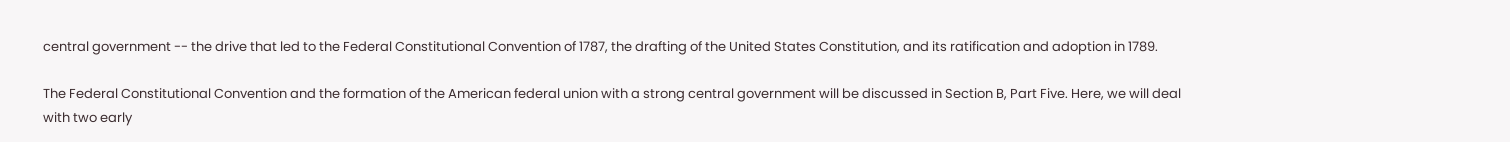central government -- the drive that led to the Federal Constitutional Convention of 1787, the drafting of the United States Constitution, and its ratification and adoption in 1789.

The Federal Constitutional Convention and the formation of the American federal union with a strong central government will be discussed in Section B, Part Five. Here, we will deal with two early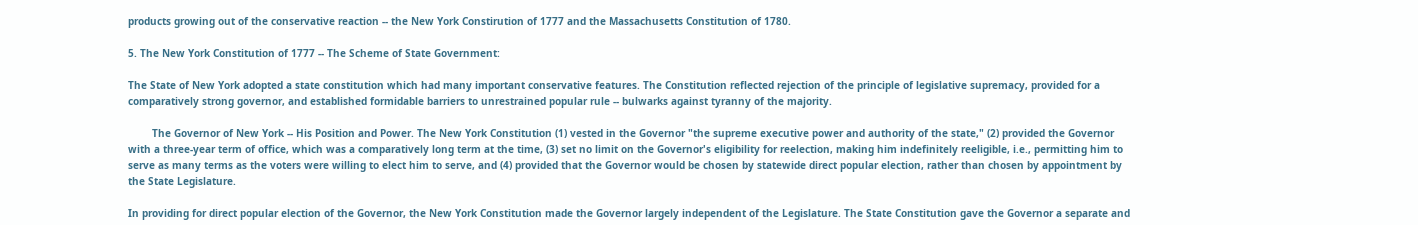products growing out of the conservative reaction -- the New York Constirution of 1777 and the Massachusetts Constitution of 1780.

5. The New York Constitution of 1777 -- The Scheme of State Government:

The State of New York adopted a state constitution which had many important conservative features. The Constitution reflected rejection of the principle of legislative supremacy, provided for a comparatively strong governor, and established formidable barriers to unrestrained popular rule -- bulwarks against tyranny of the majority.

        The Governor of New York -- His Position and Power. The New York Constitution (1) vested in the Governor "the supreme executive power and authority of the state," (2) provided the Governor with a three-year term of office, which was a comparatively long term at the time, (3) set no limit on the Governor's eligibility for reelection, making him indefinitely reeligible, i.e., permitting him to serve as many terms as the voters were willing to elect him to serve, and (4) provided that the Governor would be chosen by statewide direct popular election, rather than chosen by appointment by the State Legislature.

In providing for direct popular election of the Governor, the New York Constitution made the Governor largely independent of the Legislature. The State Constitution gave the Governor a separate and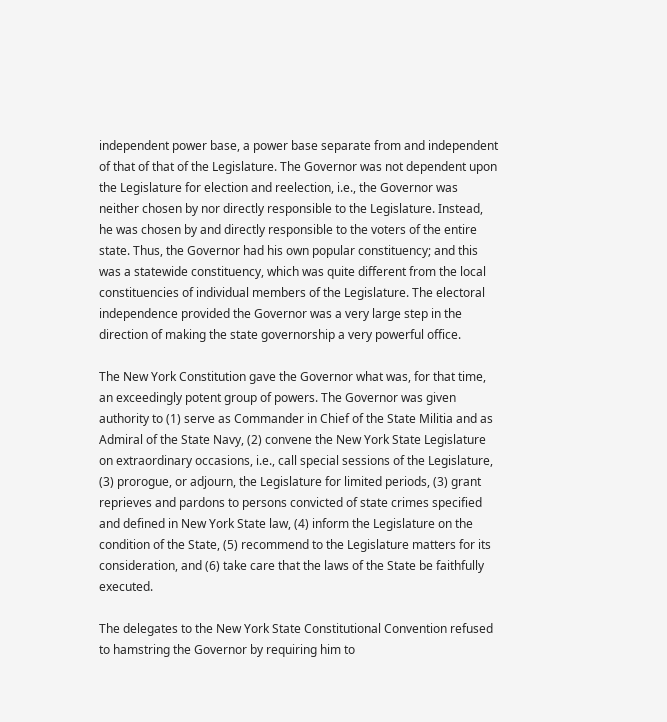independent power base, a power base separate from and independent of that of that of the Legislature. The Governor was not dependent upon the Legislature for election and reelection, i.e., the Governor was neither chosen by nor directly responsible to the Legislature. Instead, he was chosen by and directly responsible to the voters of the entire state. Thus, the Governor had his own popular constituency; and this was a statewide constituency, which was quite different from the local constituencies of individual members of the Legislature. The electoral independence provided the Governor was a very large step in the direction of making the state governorship a very powerful office.

The New York Constitution gave the Governor what was, for that time, an exceedingly potent group of powers. The Governor was given authority to (1) serve as Commander in Chief of the State Militia and as Admiral of the State Navy, (2) convene the New York State Legislature on extraordinary occasions, i.e., call special sessions of the Legislature, (3) prorogue, or adjourn, the Legislature for limited periods, (3) grant reprieves and pardons to persons convicted of state crimes specified and defined in New York State law, (4) inform the Legislature on the condition of the State, (5) recommend to the Legislature matters for its consideration, and (6) take care that the laws of the State be faithfully executed.

The delegates to the New York State Constitutional Convention refused to hamstring the Governor by requiring him to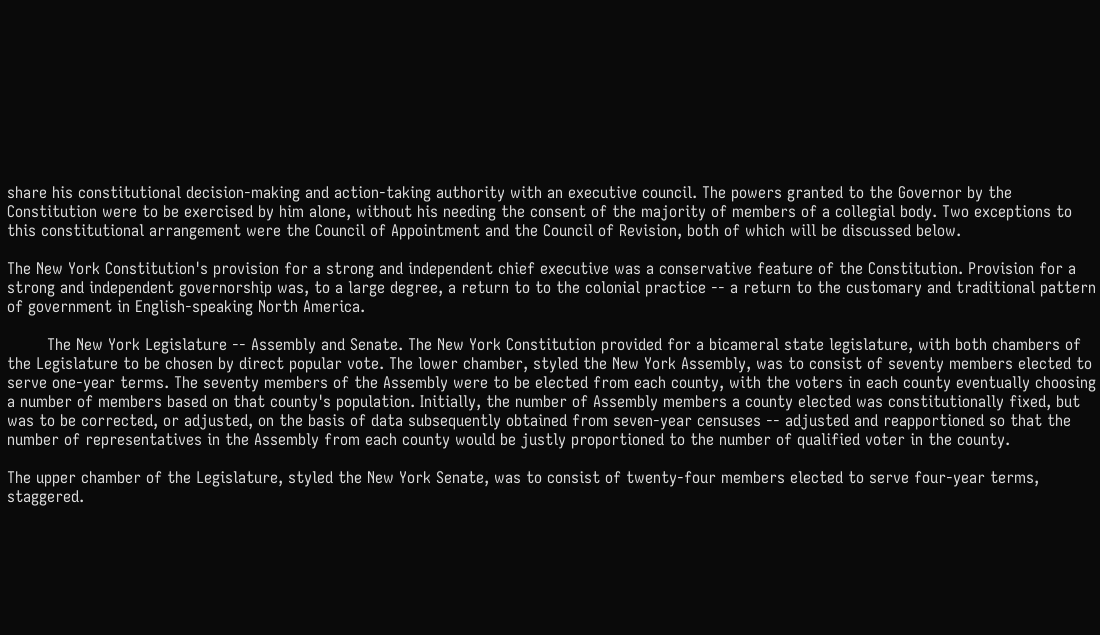share his constitutional decision-making and action-taking authority with an executive council. The powers granted to the Governor by the Constitution were to be exercised by him alone, without his needing the consent of the majority of members of a collegial body. Two exceptions to this constitutional arrangement were the Council of Appointment and the Council of Revision, both of which will be discussed below.

The New York Constitution's provision for a strong and independent chief executive was a conservative feature of the Constitution. Provision for a strong and independent governorship was, to a large degree, a return to to the colonial practice -- a return to the customary and traditional pattern of government in English-speaking North America.

        The New York Legislature -- Assembly and Senate. The New York Constitution provided for a bicameral state legislature, with both chambers of the Legislature to be chosen by direct popular vote. The lower chamber, styled the New York Assembly, was to consist of seventy members elected to serve one-year terms. The seventy members of the Assembly were to be elected from each county, with the voters in each county eventually choosing a number of members based on that county's population. Initially, the number of Assembly members a county elected was constitutionally fixed, but was to be corrected, or adjusted, on the basis of data subsequently obtained from seven-year censuses -- adjusted and reapportioned so that the number of representatives in the Assembly from each county would be justly proportioned to the number of qualified voter in the county.

The upper chamber of the Legislature, styled the New York Senate, was to consist of twenty-four members elected to serve four-year terms, staggered.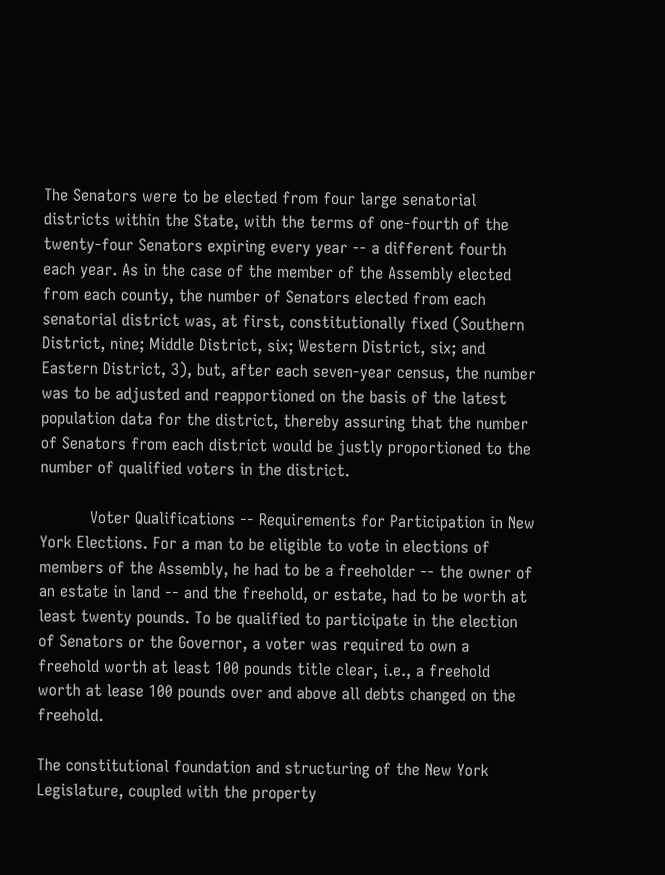The Senators were to be elected from four large senatorial districts within the State, with the terms of one-fourth of the twenty-four Senators expiring every year -- a different fourth each year. As in the case of the member of the Assembly elected from each county, the number of Senators elected from each senatorial district was, at first, constitutionally fixed (Southern District, nine; Middle District, six; Western District, six; and Eastern District, 3), but, after each seven-year census, the number was to be adjusted and reapportioned on the basis of the latest population data for the district, thereby assuring that the number of Senators from each district would be justly proportioned to the number of qualified voters in the district.

          Voter Qualifications -- Requirements for Participation in New York Elections. For a man to be eligible to vote in elections of members of the Assembly, he had to be a freeholder -- the owner of an estate in land -- and the freehold, or estate, had to be worth at least twenty pounds. To be qualified to participate in the election of Senators or the Governor, a voter was required to own a freehold worth at least 100 pounds title clear, i.e., a freehold worth at lease 100 pounds over and above all debts changed on the freehold.

The constitutional foundation and structuring of the New York Legislature, coupled with the property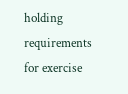holding requirements for exercise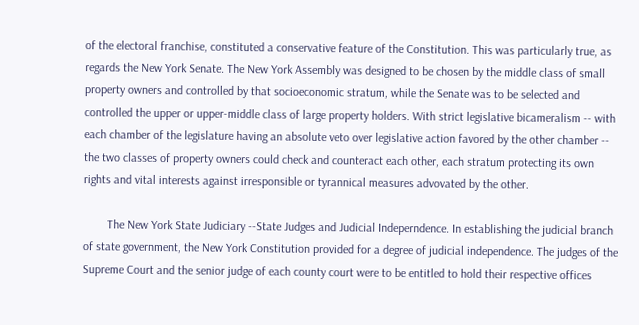of the electoral franchise, constituted a conservative feature of the Constitution. This was particularly true, as regards the New York Senate. The New York Assembly was designed to be chosen by the middle class of small property owners and controlled by that socioeconomic stratum, while the Senate was to be selected and controlled the upper or upper-middle class of large property holders. With strict legislative bicameralism -- with each chamber of the legislature having an absolute veto over legislative action favored by the other chamber -- the two classes of property owners could check and counteract each other, each stratum protecting its own rights and vital interests against irresponsible or tyrannical measures advovated by the other.

        The New York State Judiciary --State Judges and Judicial Indeperndence. In establishing the judicial branch of state government, the New York Constitution provided for a degree of judicial independence. The judges of the Supreme Court and the senior judge of each county court were to be entitled to hold their respective offices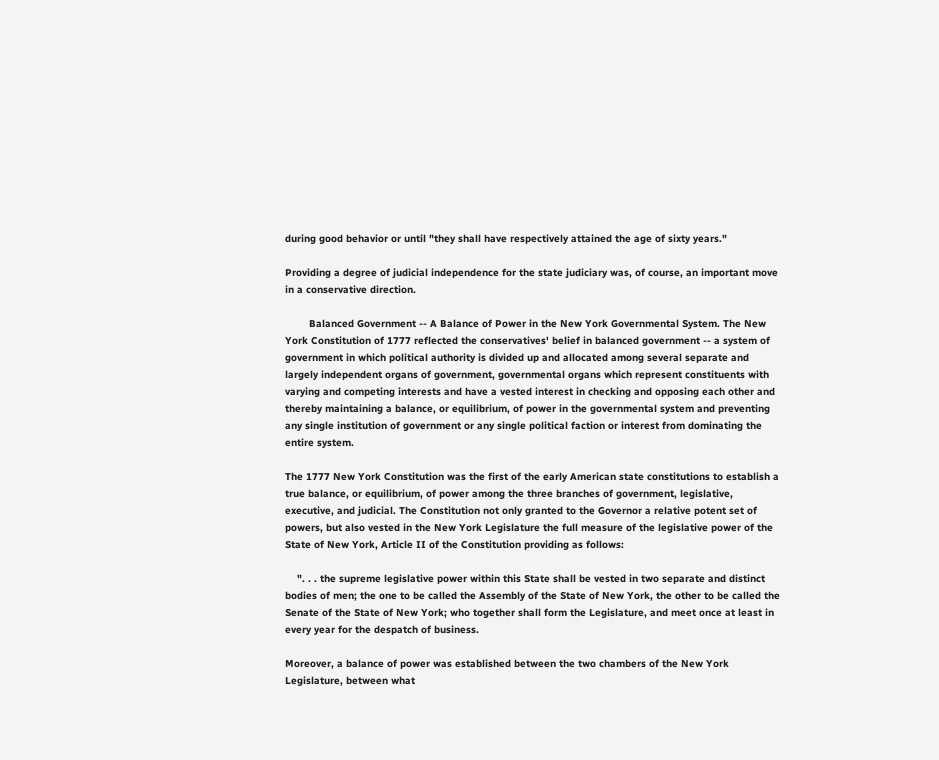during good behavior or until "they shall have respectively attained the age of sixty years."

Providing a degree of judicial independence for the state judiciary was, of course, an important move in a conservative direction.

        Balanced Government -- A Balance of Power in the New York Governmental System. The New York Constitution of 1777 reflected the conservatives' belief in balanced government -- a system of government in which political authority is divided up and allocated among several separate and largely independent organs of government, governmental organs which represent constituents with varying and competing interests and have a vested interest in checking and opposing each other and thereby maintaining a balance, or equilibrium, of power in the governmental system and preventing any single institution of government or any single political faction or interest from dominating the entire system.

The 1777 New York Constitution was the first of the early American state constitutions to establish a true balance, or equilibrium, of power among the three branches of government, legislative, executive, and judicial. The Constitution not only granted to the Governor a relative potent set of powers, but also vested in the New York Legislature the full measure of the legislative power of the State of New York, Article II of the Constitution providing as follows:

    ". . . the supreme legislative power within this State shall be vested in two separate and distinct bodies of men; the one to be called the Assembly of the State of New York, the other to be called the Senate of the State of New York; who together shall form the Legislature, and meet once at least in every year for the despatch of business.

Moreover, a balance of power was established between the two chambers of the New York Legislature, between what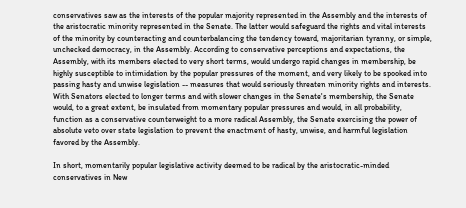conservatives saw as the interests of the popular majority represented in the Assembly and the interests of the aristocratic minority represented in the Senate. The latter would safeguard the rights and vital interests of the minority by counteracting and counterbalancing the tendency toward, majoritarian tyranny, or simple, unchecked democracy, in the Assembly. According to conservative perceptions and expectations, the Assembly, with its members elected to very short terms, would undergo rapid changes in membership, be highly susceptible to intimidation by the popular pressures of the moment, and very likely to be spooked into passing hasty and unwise legislation -- measures that would seriously threaten minority rights and interests. With Senators elected to longer terms and with slower changes in the Senate's membership, the Senate would, to a great extent, be insulated from momentary popular pressures and would, in all probability, function as a conservative counterweight to a more radical Assembly, the Senate exercising the power of absolute veto over state legislation to prevent the enactment of hasty, unwise, and harmful legislation favored by the Assembly.

In short, momentarily popular legislative activity deemed to be radical by the aristocratic-minded conservatives in New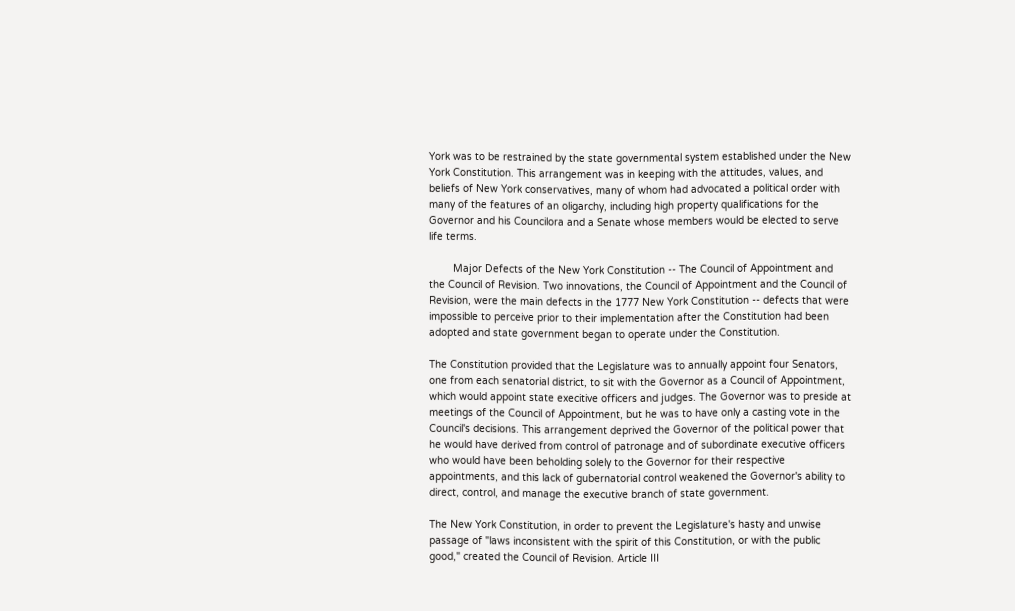York was to be restrained by the state governmental system established under the New York Constitution. This arrangement was in keeping with the attitudes, values, and beliefs of New York conservatives, many of whom had advocated a political order with many of the features of an oligarchy, including high property qualifications for the Governor and his Councilora and a Senate whose members would be elected to serve life terms.

        Major Defects of the New York Constitution -- The Council of Appointment and the Council of Revision. Two innovations, the Council of Appointment and the Council of Revision, were the main defects in the 1777 New York Constitution -- defects that were impossible to perceive prior to their implementation after the Constitution had been adopted and state government began to operate under the Constitution.

The Constitution provided that the Legislature was to annually appoint four Senators, one from each senatorial district, to sit with the Governor as a Council of Appointment, which would appoint state execitive officers and judges. The Governor was to preside at meetings of the Council of Appointment, but he was to have only a casting vote in the Council's decisions. This arrangement deprived the Governor of the political power that he would have derived from control of patronage and of subordinate executive officers who would have been beholding solely to the Governor for their respective appointments, and this lack of gubernatorial control weakened the Governor's ability to direct, control, and manage the executive branch of state government.

The New York Constitution, in order to prevent the Legislature's hasty and unwise passage of "laws inconsistent with the spirit of this Constitution, or with the public good," created the Council of Revision. Article III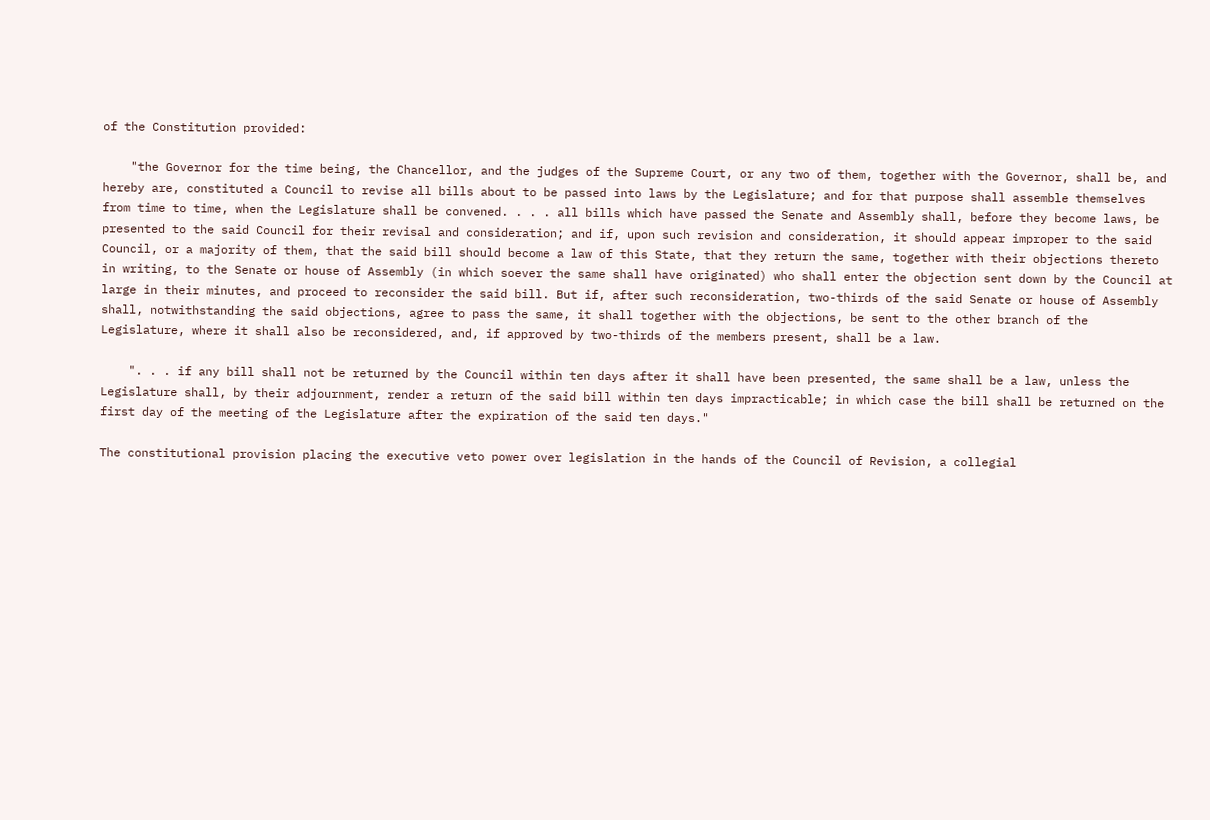of the Constitution provided:

    "the Governor for the time being, the Chancellor, and the judges of the Supreme Court, or any two of them, together with the Governor, shall be, and hereby are, constituted a Council to revise all bills about to be passed into laws by the Legislature; and for that purpose shall assemble themselves from time to time, when the Legislature shall be convened. . . . all bills which have passed the Senate and Assembly shall, before they become laws, be presented to the said Council for their revisal and consideration; and if, upon such revision and consideration, it should appear improper to the said Council, or a majority of them, that the said bill should become a law of this State, that they return the same, together with their objections thereto in writing, to the Senate or house of Assembly (in which soever the same shall have originated) who shall enter the objection sent down by the Council at large in their minutes, and proceed to reconsider the said bill. But if, after such reconsideration, two-thirds of the said Senate or house of Assembly shall, notwithstanding the said objections, agree to pass the same, it shall together with the objections, be sent to the other branch of the Legislature, where it shall also be reconsidered, and, if approved by two-thirds of the members present, shall be a law.

    ". . . if any bill shall not be returned by the Council within ten days after it shall have been presented, the same shall be a law, unless the Legislature shall, by their adjournment, render a return of the said bill within ten days impracticable; in which case the bill shall be returned on the first day of the meeting of the Legislature after the expiration of the said ten days."

The constitutional provision placing the executive veto power over legislation in the hands of the Council of Revision, a collegial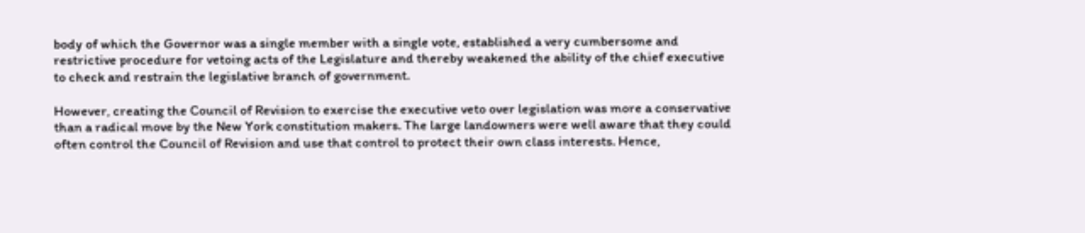body of which the Governor was a single member with a single vote, established a very cumbersome and restrictive procedure for vetoing acts of the Legislature and thereby weakened the ability of the chief executive to check and restrain the legislative branch of government.

However, creating the Council of Revision to exercise the executive veto over legislation was more a conservative than a radical move by the New York constitution makers. The large landowners were well aware that they could often control the Council of Revision and use that control to protect their own class interests. Hence,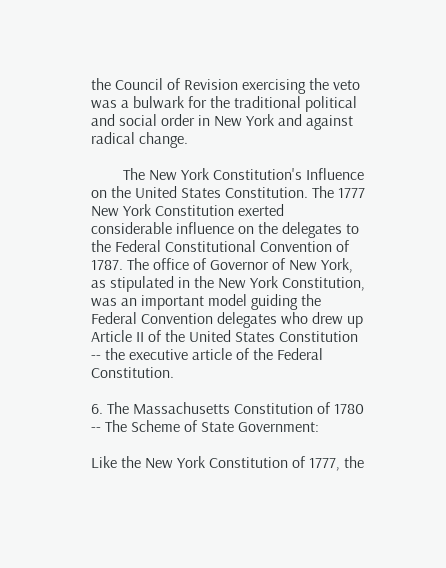the Council of Revision exercising the veto was a bulwark for the traditional political and social order in New York and against radical change.

        The New York Constitution's Influence on the United States Constitution. The 1777 New York Constitution exerted considerable influence on the delegates to the Federal Constitutional Convention of 1787. The office of Governor of New York, as stipulated in the New York Constitution, was an important model guiding the Federal Convention delegates who drew up Article II of the United States Constitution -- the executive article of the Federal Constitution.

6. The Massachusetts Constitution of 1780 -- The Scheme of State Government:

Like the New York Constitution of 1777, the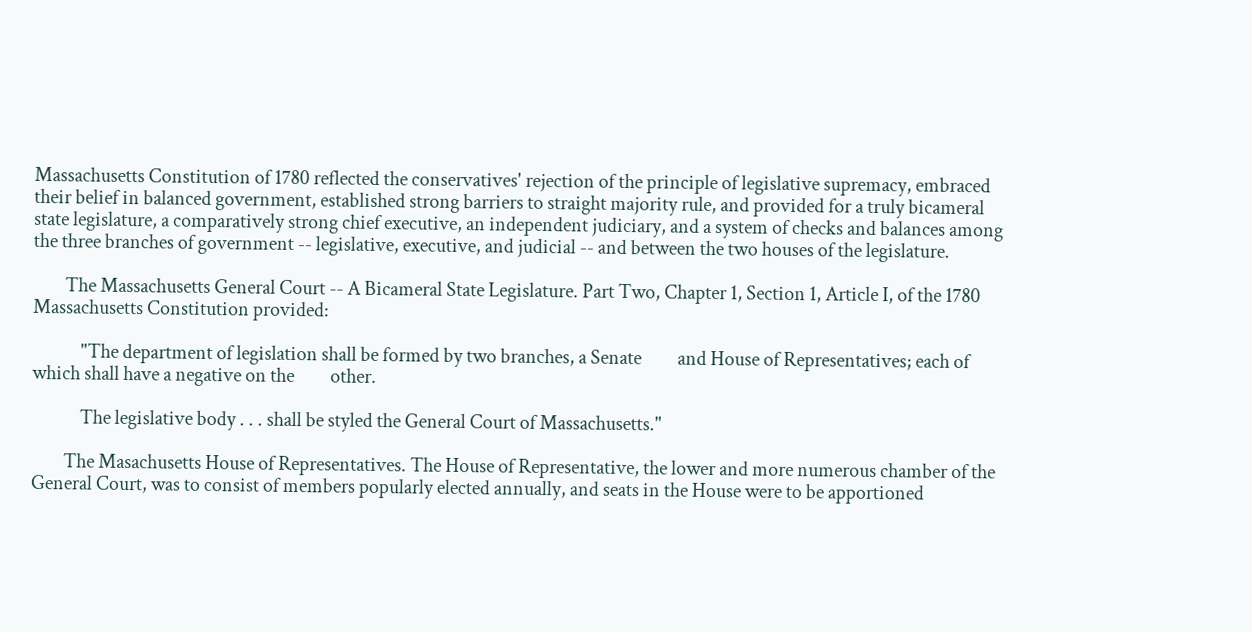Massachusetts Constitution of 1780 reflected the conservatives' rejection of the principle of legislative supremacy, embraced their belief in balanced government, established strong barriers to straight majority rule, and provided for a truly bicameral state legislature, a comparatively strong chief executive, an independent judiciary, and a system of checks and balances among the three branches of government -- legislative, executive, and judicial -- and between the two houses of the legislature.

        The Massachusetts General Court -- A Bicameral State Legislature. Part Two, Chapter 1, Section 1, Article I, of the 1780 Massachusetts Constitution provided:

            "The department of legislation shall be formed by two branches, a Senate         and House of Representatives; each of which shall have a negative on the         other.

            The legislative body . . . shall be styled the General Court of Massachusetts."

        The Masachusetts House of Representatives. The House of Representative, the lower and more numerous chamber of the General Court, was to consist of members popularly elected annually, and seats in the House were to be apportioned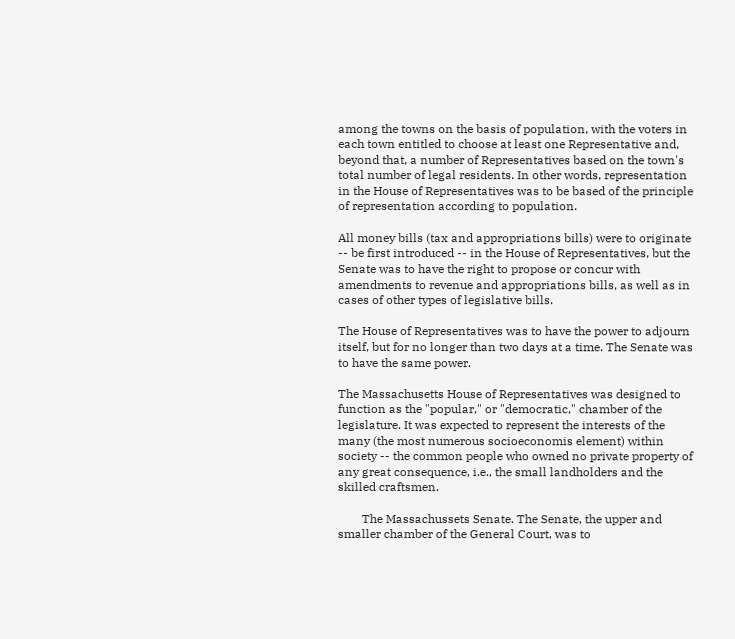among the towns on the basis of population, with the voters in each town entitled to choose at least one Representative and, beyond that, a number of Representatives based on the town's total number of legal residents. In other words, representation in the House of Representatives was to be based of the principle of representation according to population.

All money bills (tax and appropriations bills) were to originate -- be first introduced -- in the House of Representatives, but the Senate was to have the right to propose or concur with amendments to revenue and appropriations bills, as well as in cases of other types of legislative bills.

The House of Representatives was to have the power to adjourn itself, but for no longer than two days at a time. The Senate was to have the same power.

The Massachusetts House of Representatives was designed to function as the "popular," or "democratic," chamber of the legislature. It was expected to represent the interests of the many (the most numerous socioeconomis element) within society -- the common people who owned no private property of any great consequence, i.e., the small landholders and the skilled craftsmen.

        The Massachussets Senate. The Senate, the upper and smaller chamber of the General Court, was to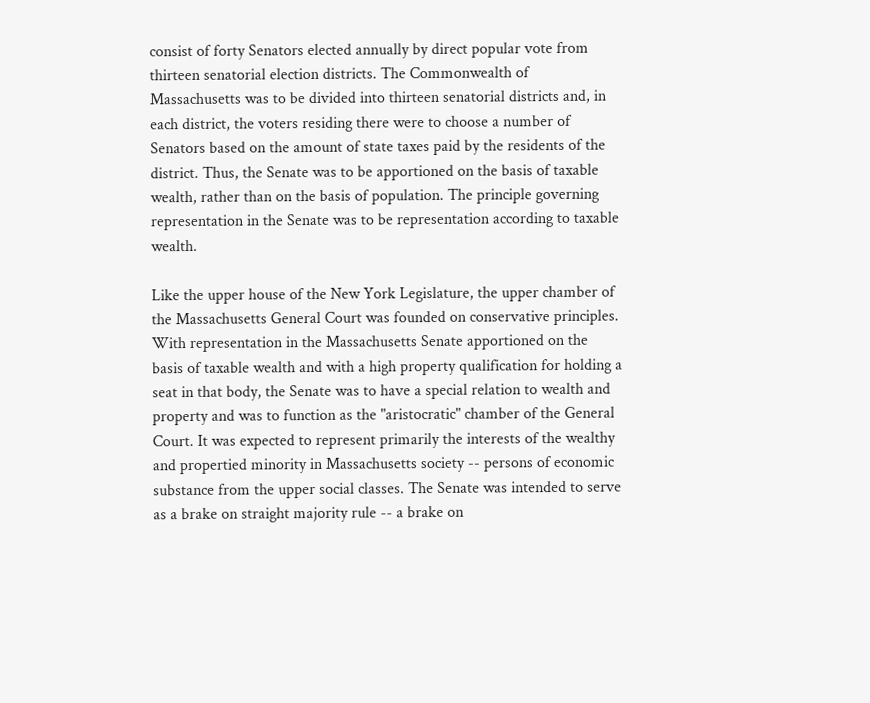consist of forty Senators elected annually by direct popular vote from thirteen senatorial election districts. The Commonwealth of Massachusetts was to be divided into thirteen senatorial districts and, in each district, the voters residing there were to choose a number of Senators based on the amount of state taxes paid by the residents of the district. Thus, the Senate was to be apportioned on the basis of taxable wealth, rather than on the basis of population. The principle governing representation in the Senate was to be representation according to taxable wealth.

Like the upper house of the New York Legislature, the upper chamber of the Massachusetts General Court was founded on conservative principles. With representation in the Massachusetts Senate apportioned on the basis of taxable wealth and with a high property qualification for holding a seat in that body, the Senate was to have a special relation to wealth and property and was to function as the "aristocratic" chamber of the General Court. It was expected to represent primarily the interests of the wealthy and propertied minority in Massachusetts society -- persons of economic substance from the upper social classes. The Senate was intended to serve as a brake on straight majority rule -- a brake on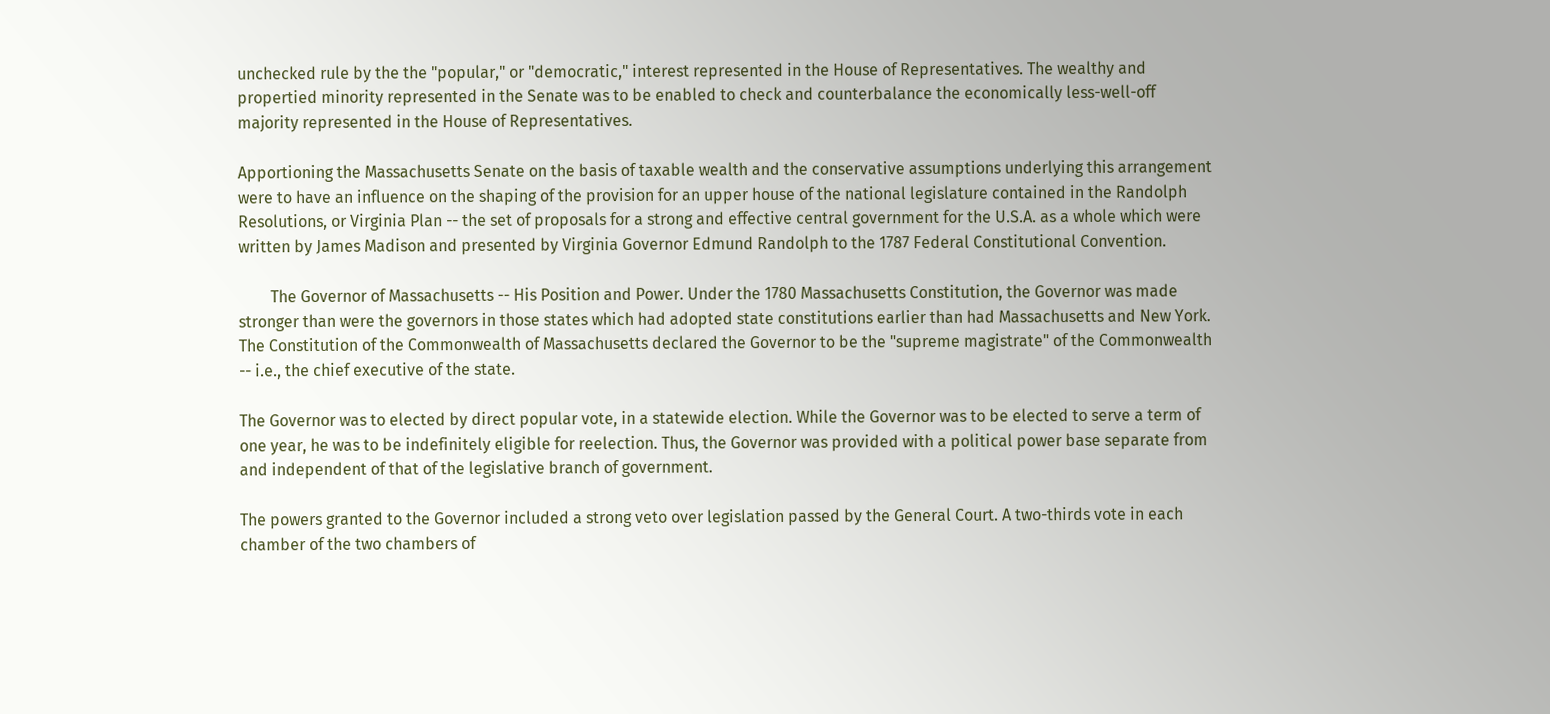unchecked rule by the the "popular," or "democratic," interest represented in the House of Representatives. The wealthy and propertied minority represented in the Senate was to be enabled to check and counterbalance the economically less-well-off majority represented in the House of Representatives.

Apportioning the Massachusetts Senate on the basis of taxable wealth and the conservative assumptions underlying this arrangement were to have an influence on the shaping of the provision for an upper house of the national legislature contained in the Randolph Resolutions, or Virginia Plan -- the set of proposals for a strong and effective central government for the U.S.A. as a whole which were written by James Madison and presented by Virginia Governor Edmund Randolph to the 1787 Federal Constitutional Convention.

        The Governor of Massachusetts -- His Position and Power. Under the 1780 Massachusetts Constitution, the Governor was made stronger than were the governors in those states which had adopted state constitutions earlier than had Massachusetts and New York. The Constitution of the Commonwealth of Massachusetts declared the Governor to be the "supreme magistrate" of the Commonwealth -- i.e., the chief executive of the state.

The Governor was to elected by direct popular vote, in a statewide election. While the Governor was to be elected to serve a term of one year, he was to be indefinitely eligible for reelection. Thus, the Governor was provided with a political power base separate from and independent of that of the legislative branch of government.

The powers granted to the Governor included a strong veto over legislation passed by the General Court. A two-thirds vote in each chamber of the two chambers of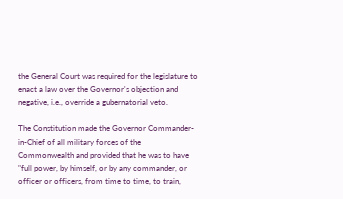the General Court was required for the legislature to enact a law over the Governor's objection and negative, i.e., override a gubernatorial veto.

The Constitution made the Governor Commander-in-Chief of all military forces of the Commonwealth and provided that he was to have "full power, by himself, or by any commander, or officer or officers, from time to time, to train,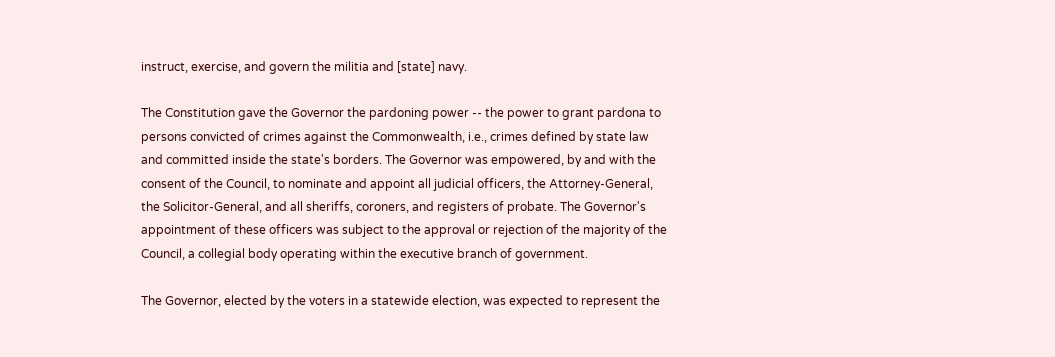instruct, exercise, and govern the militia and [state] navy.

The Constitution gave the Governor the pardoning power -- the power to grant pardona to persons convicted of crimes against the Commonwealth, i.e., crimes defined by state law and committed inside the state's borders. The Governor was empowered, by and with the consent of the Council, to nominate and appoint all judicial officers, the Attorney-General, the Solicitor-General, and all sheriffs, coroners, and registers of probate. The Governor's appointment of these officers was subject to the approval or rejection of the majority of the Council, a collegial body operating within the executive branch of government.

The Governor, elected by the voters in a statewide election, was expected to represent the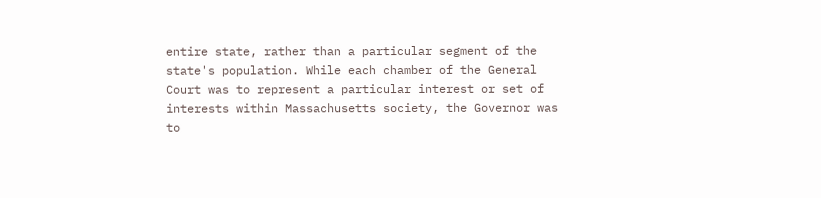entire state, rather than a particular segment of the state's population. While each chamber of the General Court was to represent a particular interest or set of interests within Massachusetts society, the Governor was to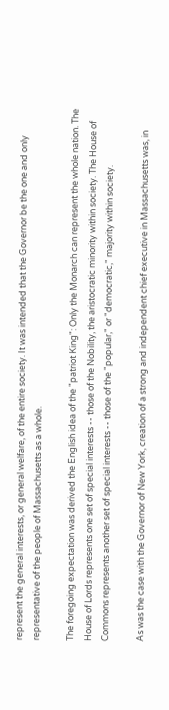represent the general interests, or general welfare, of the entire society. It was intended that the Governor be the one and only representative of the people of Massachusetts as a whole.

The foregoing expectation was derived the English idea of the "patriot King": Only the Monarch can represent the whole nation. The House of Lords represents one set of special interests -- those of the Nobility, the aristocratic minority within society. The House of Commons represents another set of special interests -- those of the "popular," or "democratic," majority within society.

As was the case with the Governor of New York, creation of a strong and independent chief executive in Massachusetts was, in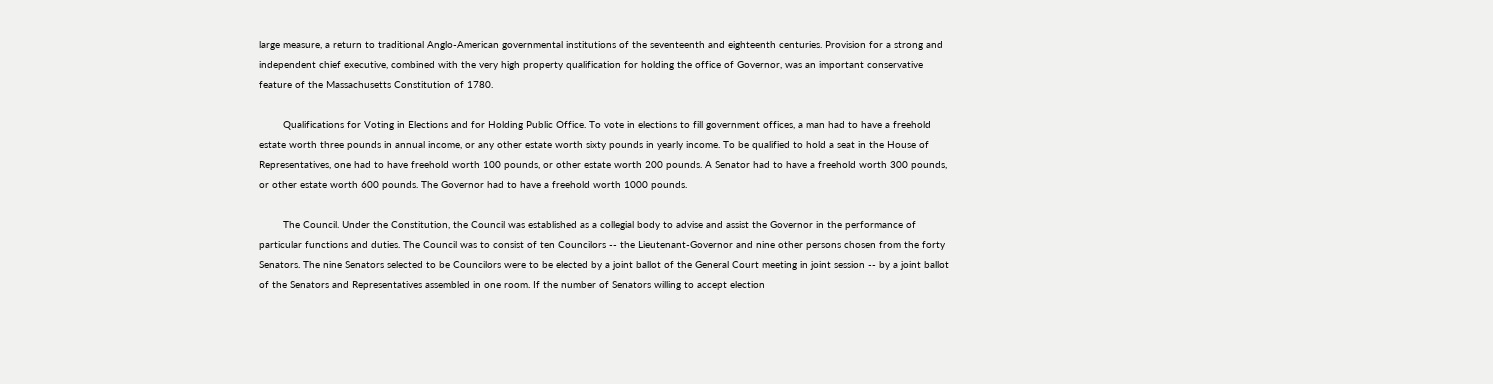large measure, a return to traditional Anglo-American governmental institutions of the seventeenth and eighteenth centuries. Provision for a strong and independent chief executive, combined with the very high property qualification for holding the office of Governor, was an important conservative feature of the Massachusetts Constitution of 1780.

        Qualifications for Voting in Elections and for Holding Public Office. To vote in elections to fill government offices, a man had to have a freehold estate worth three pounds in annual income, or any other estate worth sixty pounds in yearly income. To be qualified to hold a seat in the House of Representatives, one had to have freehold worth 100 pounds, or other estate worth 200 pounds. A Senator had to have a freehold worth 300 pounds, or other estate worth 600 pounds. The Governor had to have a freehold worth 1000 pounds.

        The Council. Under the Constitution, the Council was established as a collegial body to advise and assist the Governor in the performance of particular functions and duties. The Council was to consist of ten Councilors -- the Lieutenant-Governor and nine other persons chosen from the forty Senators. The nine Senators selected to be Councilors were to be elected by a joint ballot of the General Court meeting in joint session -- by a joint ballot of the Senators and Representatives assembled in one room. If the number of Senators willing to accept election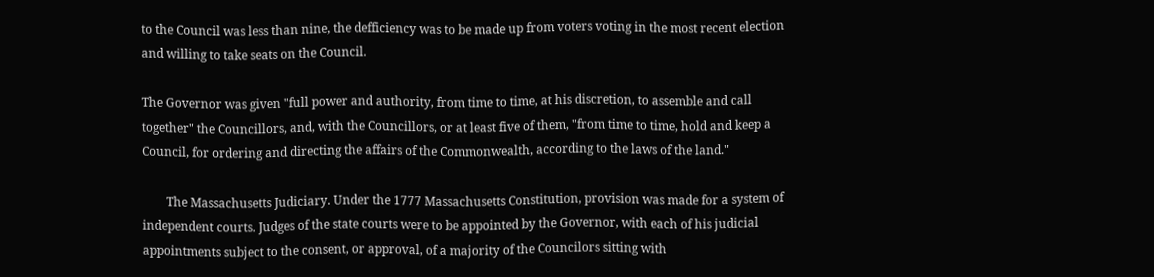to the Council was less than nine, the defficiency was to be made up from voters voting in the most recent election and willing to take seats on the Council.

The Governor was given "full power and authority, from time to time, at his discretion, to assemble and call together" the Councillors, and, with the Councillors, or at least five of them, "from time to time, hold and keep a Council, for ordering and directing the affairs of the Commonwealth, according to the laws of the land."

        The Massachusetts Judiciary. Under the 1777 Massachusetts Constitution, provision was made for a system of independent courts. Judges of the state courts were to be appointed by the Governor, with each of his judicial appointments subject to the consent, or approval, of a majority of the Councilors sitting with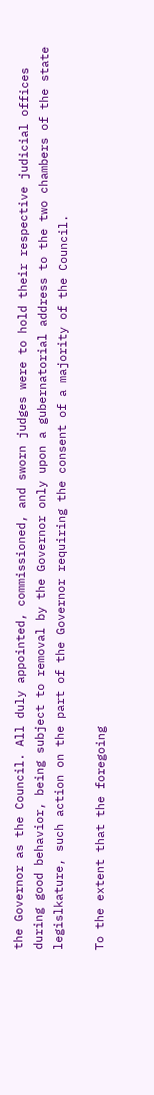the Governor as the Council. All duly appointed, commissioned, and sworn judges were to hold their respective judicial offices during good behavior, being subject to removal by the Governor only upon a gubernatorial address to the two chambers of the state legislkature, such action on the part of the Governor requiring the consent of a majority of the Council.

To the extent that the foregoing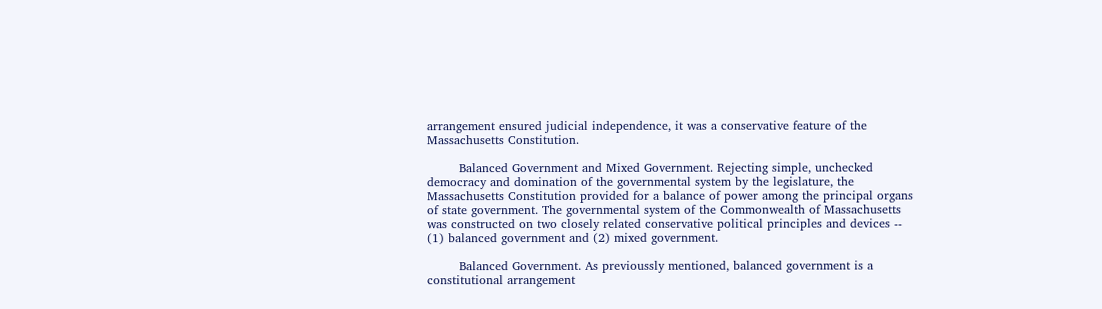arrangement ensured judicial independence, it was a conservative feature of the Massachusetts Constitution.

        Balanced Government and Mixed Government. Rejecting simple, unchecked democracy and domination of the governmental system by the legislature, the Massachusetts Constitution provided for a balance of power among the principal organs of state government. The governmental system of the Commonwealth of Massachusetts was constructed on two closely related conservative political principles and devices -- (1) balanced government and (2) mixed government.

        Balanced Government. As previoussly mentioned, balanced government is a constitutional arrangement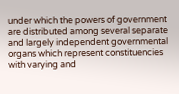under which the powers of government are distributed among several separate and largely independent governmental organs which represent constituencies with varying and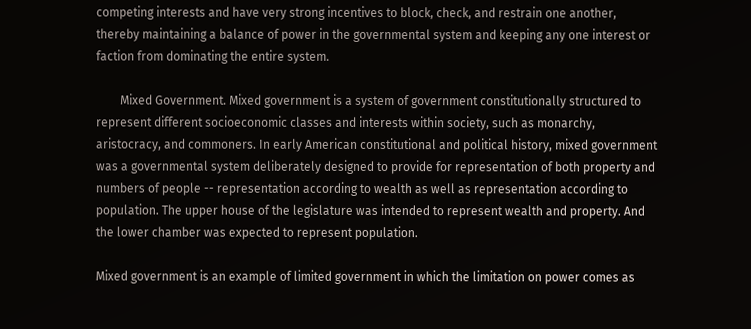competing interests and have very strong incentives to block, check, and restrain one another, thereby maintaining a balance of power in the governmental system and keeping any one interest or faction from dominating the entire system.

        Mixed Government. Mixed government is a system of government constitutionally structured to represent different socioeconomic classes and interests within society, such as monarchy, aristocracy, and commoners. In early American constitutional and political history, mixed government was a governmental system deliberately designed to provide for representation of both property and numbers of people -- representation according to wealth as well as representation according to population. The upper house of the legislature was intended to represent wealth and property. And the lower chamber was expected to represent population.

Mixed government is an example of limited government in which the limitation on power comes as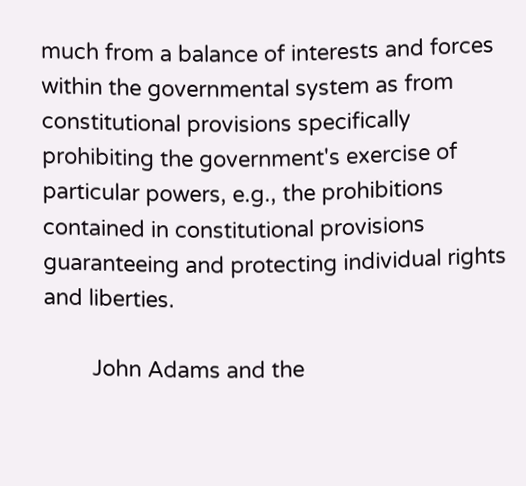much from a balance of interests and forces within the governmental system as from constitutional provisions specifically prohibiting the government's exercise of particular powers, e.g., the prohibitions contained in constitutional provisions guaranteeing and protecting individual rights and liberties.

        John Adams and the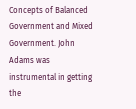Concepts of Balanced Government and Mixed Government. John Adams was instrumental in getting the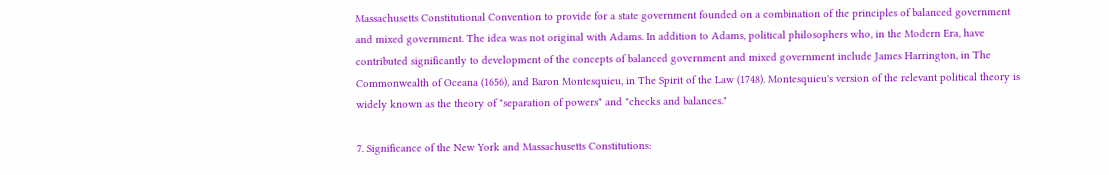Massachusetts Constitutional Convention to provide for a state government founded on a combination of the principles of balanced government and mixed government. The idea was not original with Adams. In addition to Adams, political philosophers who, in the Modern Era, have contributed significantly to development of the concepts of balanced government and mixed government include James Harrington, in The Commonwealth of Oceana (1656), and Baron Montesquieu, in The Spirit of the Law (1748). Montesquieu's version of the relevant political theory is widely known as the theory of "separation of powers" and "checks and balances."

7. Significance of the New York and Massachusetts Constitutions: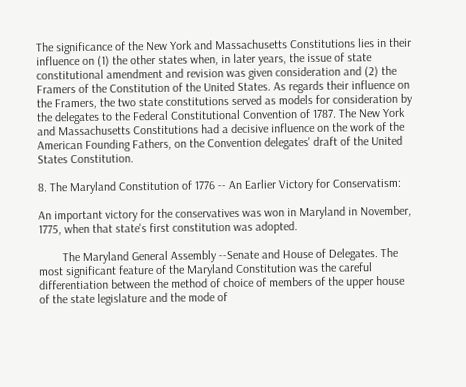The significance of the New York and Massachusetts Constitutions lies in their influence on (1) the other states when, in later years, the issue of state constitutional amendment and revision was given consideration and (2) the Framers of the Constitution of the United States. As regards their influence on the Framers, the two state constitutions served as models for consideration by the delegates to the Federal Constitutional Convention of 1787. The New York and Massachusetts Constitutions had a decisive influence on the work of the American Founding Fathers, on the Convention delegates' draft of the United States Constitution.

8. The Maryland Constitution of 1776 -- An Earlier Victory for Conservatism:

An important victory for the conservatives was won in Maryland in November, 1775, when that state's first constitution was adopted.

        The Maryland General Assembly --Senate and House of Delegates. The most significant feature of the Maryland Constitution was the careful differentiation between the method of choice of members of the upper house of the state legislature and the mode of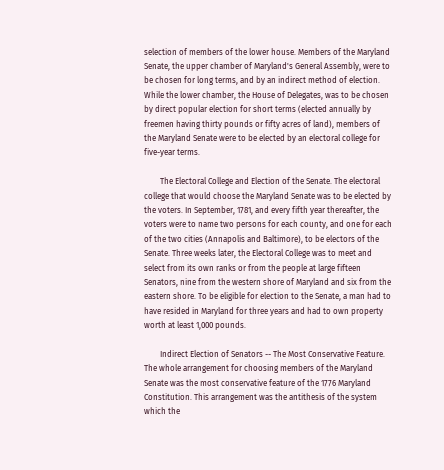selection of members of the lower house. Members of the Maryland Senate, the upper chamber of Maryland's General Assembly, were to be chosen for long terms, and by an indirect method of election. While the lower chamber, the House of Delegates, was to be chosen by direct popular election for short terms (elected annually by freemen having thirty pounds or fifty acres of land), members of the Maryland Senate were to be elected by an electoral college for five-year terms.

        The Electoral College and Election of the Senate. The electoral college that would choose the Maryland Senate was to be elected by the voters. In September, 1781, and every fifth year thereafter, the voters were to name two persons for each county, and one for each of the two cities (Annapolis and Baltimore), to be electors of the Senate. Three weeks later, the Electoral College was to meet and select from its own ranks or from the people at large fifteen Senators, nine from the western shore of Maryland and six from the eastern shore. To be eligible for election to the Senate, a man had to have resided in Maryland for three years and had to own property worth at least 1,000 pounds.

        Indirect Election of Senators -- The Most Conservative Feature. The whole arrangement for choosing members of the Maryland Senate was the most conservative feature of the 1776 Maryland Constitution. This arrangement was the antithesis of the system which the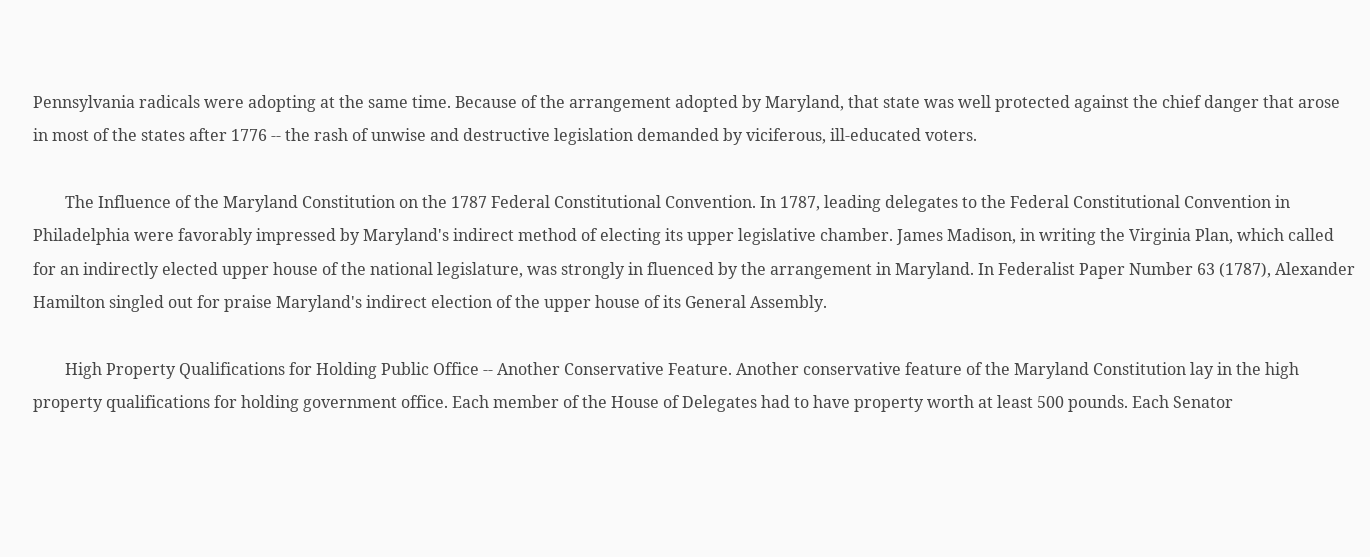Pennsylvania radicals were adopting at the same time. Because of the arrangement adopted by Maryland, that state was well protected against the chief danger that arose in most of the states after 1776 -- the rash of unwise and destructive legislation demanded by viciferous, ill-educated voters.

        The Influence of the Maryland Constitution on the 1787 Federal Constitutional Convention. In 1787, leading delegates to the Federal Constitutional Convention in Philadelphia were favorably impressed by Maryland's indirect method of electing its upper legislative chamber. James Madison, in writing the Virginia Plan, which called for an indirectly elected upper house of the national legislature, was strongly in fluenced by the arrangement in Maryland. In Federalist Paper Number 63 (1787), Alexander Hamilton singled out for praise Maryland's indirect election of the upper house of its General Assembly.

        High Property Qualifications for Holding Public Office -- Another Conservative Feature. Another conservative feature of the Maryland Constitution lay in the high property qualifications for holding government office. Each member of the House of Delegates had to have property worth at least 500 pounds. Each Senator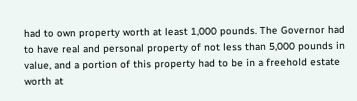had to own property worth at least 1,000 pounds. The Governor had to have real and personal property of not less than 5,000 pounds in value, and a portion of this property had to be in a freehold estate worth at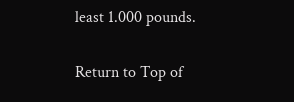least 1.000 pounds.

Return to Top of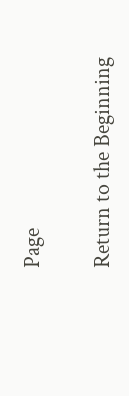Page

Return to the Beginning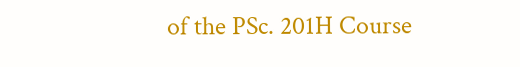of the PSc. 201H Course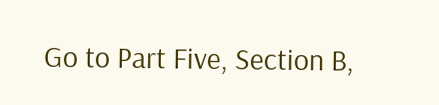Go to Part Five, Section B,